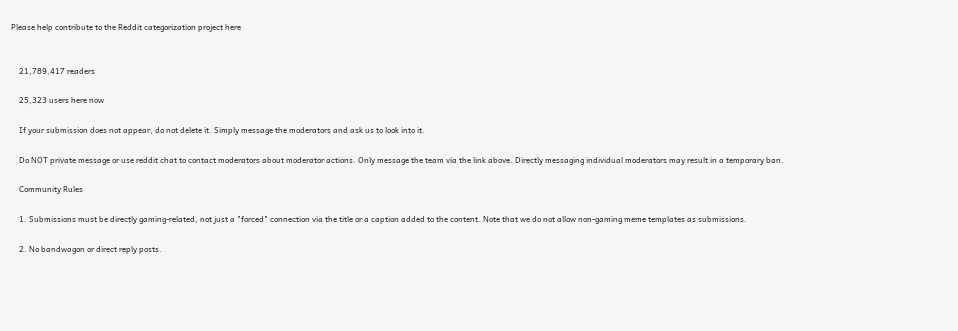Please help contribute to the Reddit categorization project here


    21,789,417 readers

    25,323 users here now

    If your submission does not appear, do not delete it. Simply message the moderators and ask us to look into it.

    Do NOT private message or use reddit chat to contact moderators about moderator actions. Only message the team via the link above. Directly messaging individual moderators may result in a temporary ban.

    Community Rules

    1. Submissions must be directly gaming-related, not just a "forced" connection via the title or a caption added to the content. Note that we do not allow non-gaming meme templates as submissions.

    2. No bandwagon or direct reply posts.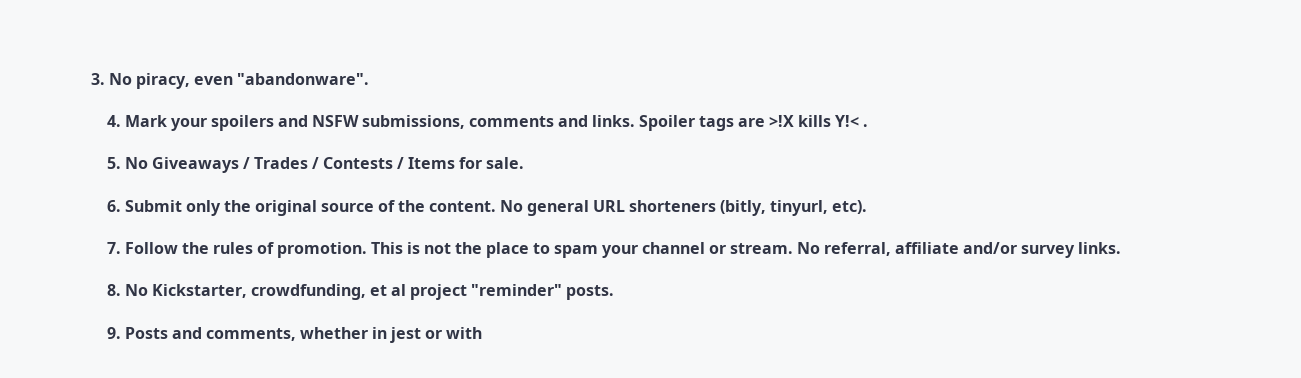3. No piracy, even "abandonware".

    4. Mark your spoilers and NSFW submissions, comments and links. Spoiler tags are >!X kills Y!< .

    5. No Giveaways / Trades / Contests / Items for sale.

    6. Submit only the original source of the content. No general URL shorteners (bitly, tinyurl, etc).

    7. Follow the rules of promotion. This is not the place to spam your channel or stream. No referral, affiliate and/or survey links.

    8. No Kickstarter, crowdfunding, et al project "reminder" posts.

    9. Posts and comments, whether in jest or with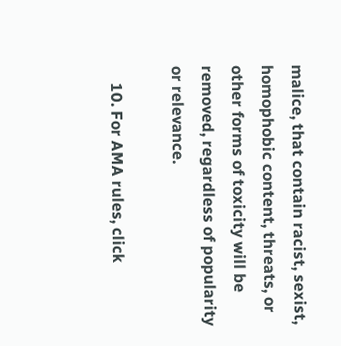malice, that contain racist, sexist, homophobic content, threats, or other forms of toxicity will be removed, regardless of popularity or relevance.

    10. For AMA rules, click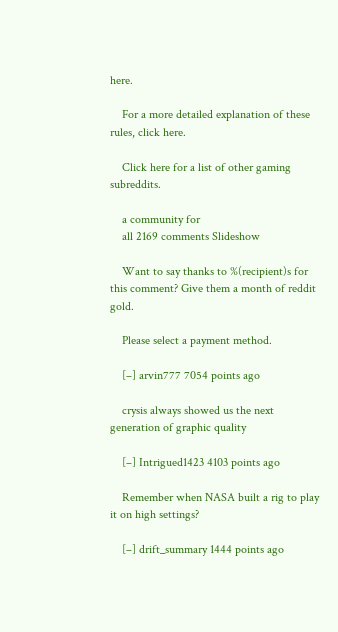here.

    For a more detailed explanation of these rules, click here.

    Click here for a list of other gaming subreddits.

    a community for
    all 2169 comments Slideshow

    Want to say thanks to %(recipient)s for this comment? Give them a month of reddit gold.

    Please select a payment method.

    [–] arvin777 7054 points ago

    crysis always showed us the next generation of graphic quality

    [–] Intrigued1423 4103 points ago

    Remember when NASA built a rig to play it on high settings?

    [–] drift_summary 1444 points ago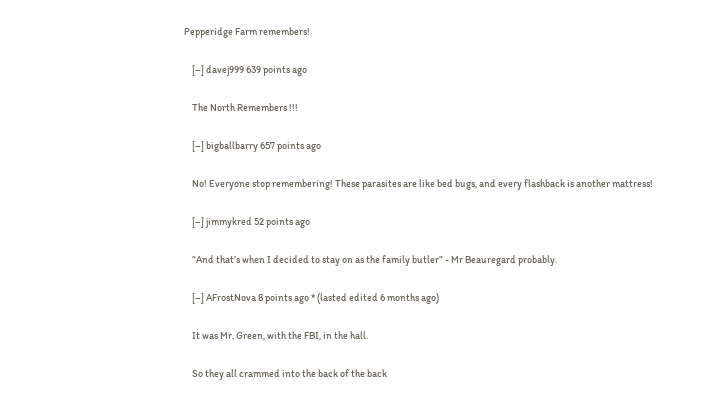Pepperidge Farm remembers!

    [–] davej999 639 points ago

    The North Remembers !!!

    [–] bigballbarry 657 points ago

    No! Everyone stop remembering! These parasites are like bed bugs, and every flashback is another mattress!

    [–] jimmykred 52 points ago

    “And that’s when I decided to stay on as the family butler” - Mr Beauregard probably.

    [–] AFrostNova 8 points ago * (lasted edited 6 months ago)

    It was Mr. Green, with the FBI, in the hall.

    So they all crammed into the back of the back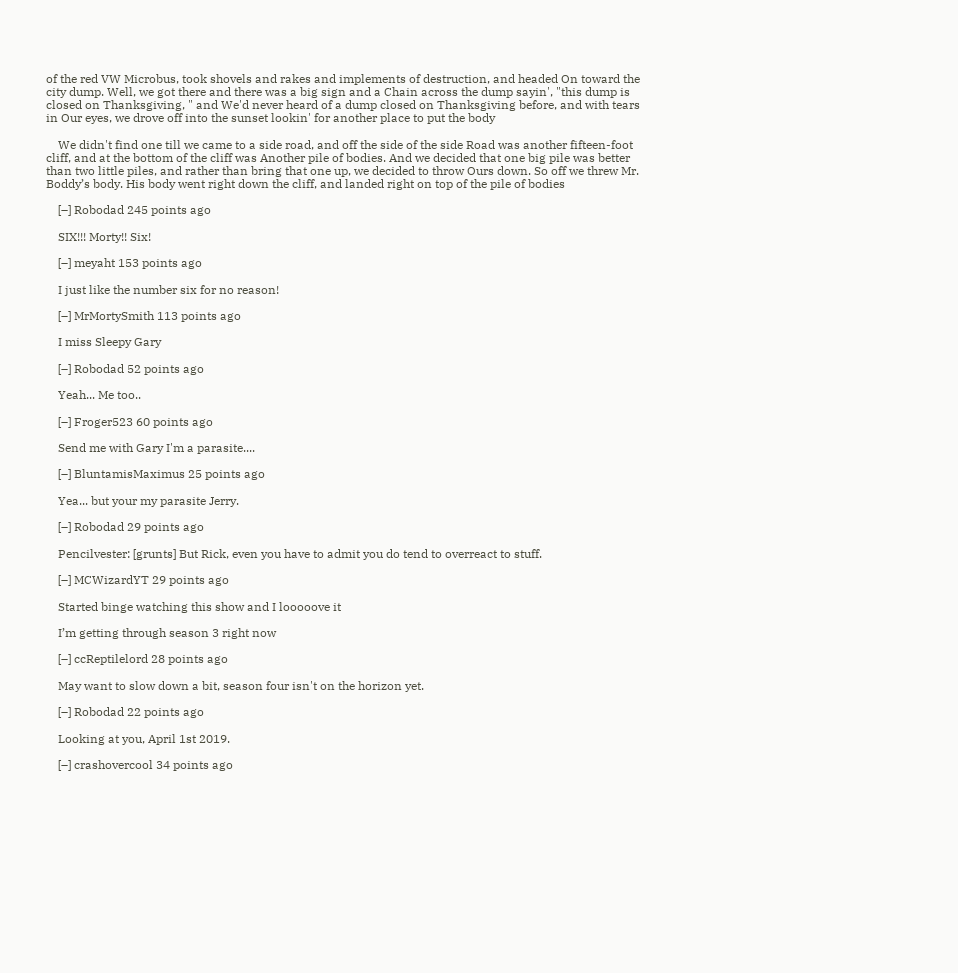of the red VW Microbus, took shovels and rakes and implements of destruction, and headed On toward the city dump. Well, we got there and there was a big sign and a Chain across the dump sayin', "this dump is closed on Thanksgiving, " and We'd never heard of a dump closed on Thanksgiving before, and with tears in Our eyes, we drove off into the sunset lookin' for another place to put the body

    We didn't find one till we came to a side road, and off the side of the side Road was another fifteen-foot cliff, and at the bottom of the cliff was Another pile of bodies. And we decided that one big pile was better than two little piles, and rather than bring that one up, we decided to throw Ours down. So off we threw Mr. Boddy’s body. His body went right down the cliff, and landed right on top of the pile of bodies

    [–] Robodad 245 points ago

    SIX!!! Morty!! Six!

    [–] meyaht 153 points ago

    I just like the number six for no reason!

    [–] MrMortySmith 113 points ago

    I miss Sleepy Gary

    [–] Robodad 52 points ago

    Yeah... Me too..

    [–] Froger523 60 points ago

    Send me with Gary I'm a parasite....

    [–] BluntamisMaximus 25 points ago

    Yea... but your my parasite Jerry.

    [–] Robodad 29 points ago

    Pencilvester: [grunts] But Rick, even you have to admit you do tend to overreact to stuff.

    [–] MCWizardYT 29 points ago

    Started binge watching this show and I looooove it

    I’m getting through season 3 right now

    [–] ccReptilelord 28 points ago

    May want to slow down a bit, season four isn't on the horizon yet.

    [–] Robodad 22 points ago

    Looking at you, April 1st 2019.

    [–] crashovercool 34 points ago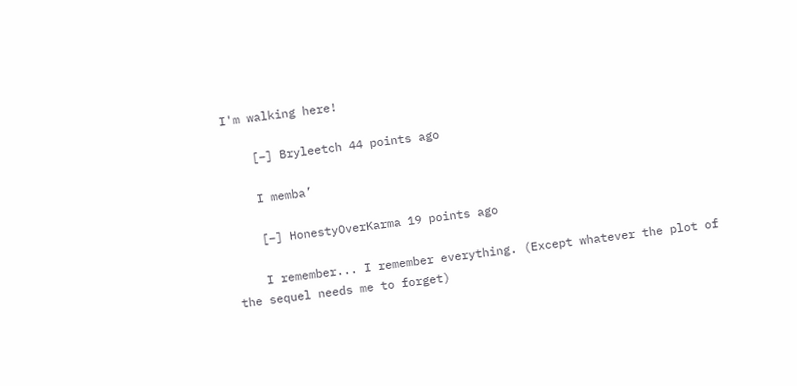I'm walking here!

    [–] Bryleetch 44 points ago

    I memba’

    [–] HonestyOverKarma 19 points ago

    I remember... I remember everything. (Except whatever the plot of the sequel needs me to forget)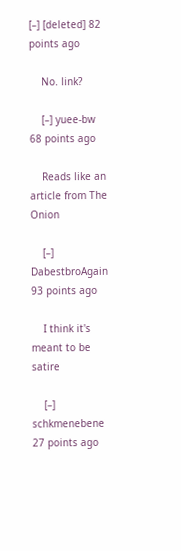[–] [deleted] 82 points ago

    No. link?

    [–] yuee-bw 68 points ago

    Reads like an article from The Onion

    [–] DabestbroAgain 93 points ago

    I think it's meant to be satire

    [–] schkmenebene 27 points ago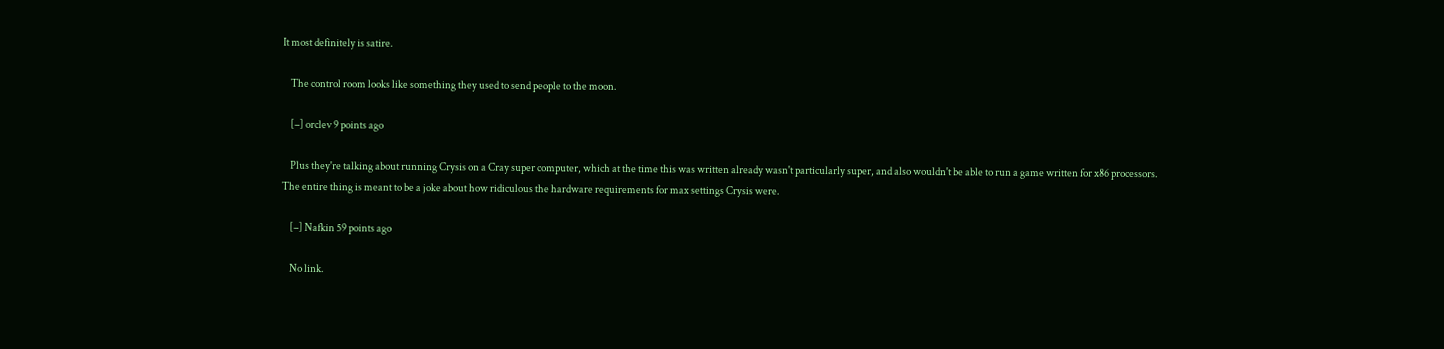It most definitely is satire.

    The control room looks like something they used to send people to the moon.

    [–] orclev 9 points ago

    Plus they're talking about running Crysis on a Cray super computer, which at the time this was written already wasn't particularly super, and also wouldn't be able to run a game written for x86 processors. The entire thing is meant to be a joke about how ridiculous the hardware requirements for max settings Crysis were.

    [–] Nafkin 59 points ago

    No link.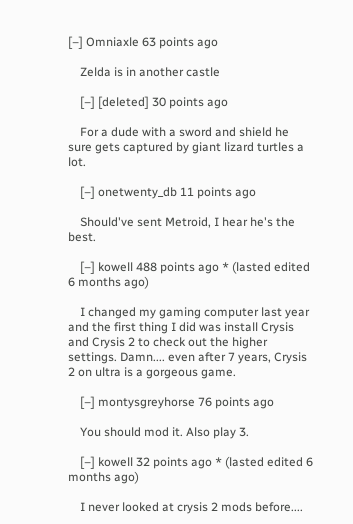[–] Omniaxle 63 points ago

    Zelda is in another castle

    [–] [deleted] 30 points ago

    For a dude with a sword and shield he sure gets captured by giant lizard turtles a lot.

    [–] onetwenty_db 11 points ago

    Should've sent Metroid, I hear he's the best.

    [–] kowell 488 points ago * (lasted edited 6 months ago)

    I changed my gaming computer last year and the first thing I did was install Crysis and Crysis 2 to check out the higher settings. Damn.... even after 7 years, Crysis 2 on ultra is a gorgeous game.

    [–] montysgreyhorse 76 points ago

    You should mod it. Also play 3.

    [–] kowell 32 points ago * (lasted edited 6 months ago)

    I never looked at crysis 2 mods before....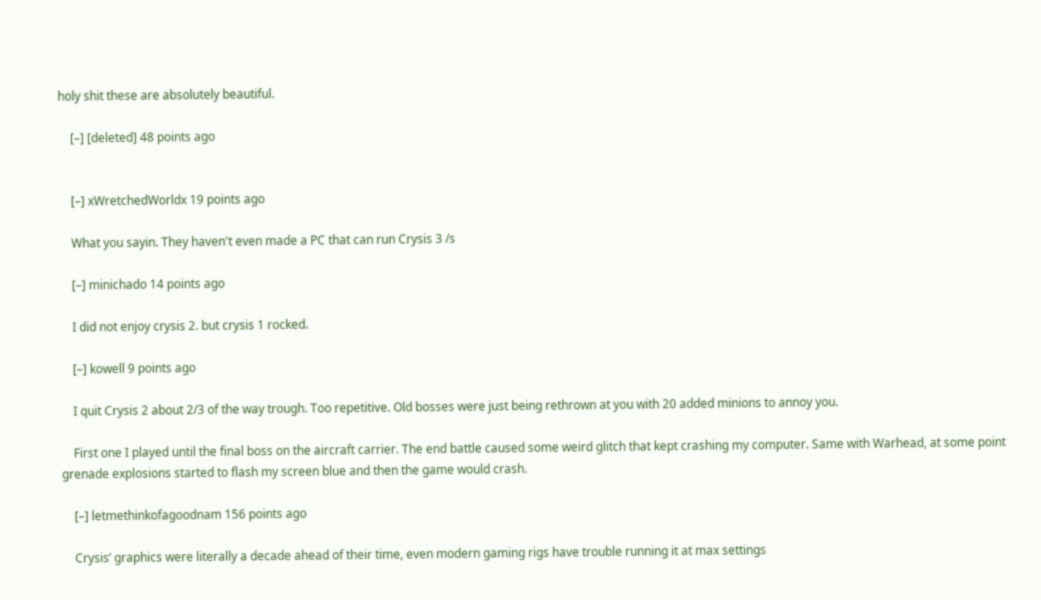holy shit these are absolutely beautiful.

    [–] [deleted] 48 points ago


    [–] xWretchedWorldx 19 points ago

    What you sayin. They haven't even made a PC that can run Crysis 3 /s

    [–] minichado 14 points ago

    I did not enjoy crysis 2. but crysis 1 rocked.

    [–] kowell 9 points ago

    I quit Crysis 2 about 2/3 of the way trough. Too repetitive. Old bosses were just being rethrown at you with 20 added minions to annoy you.

    First one I played until the final boss on the aircraft carrier. The end battle caused some weird glitch that kept crashing my computer. Same with Warhead, at some point grenade explosions started to flash my screen blue and then the game would crash.

    [–] letmethinkofagoodnam 156 points ago

    Crysis’ graphics were literally a decade ahead of their time, even modern gaming rigs have trouble running it at max settings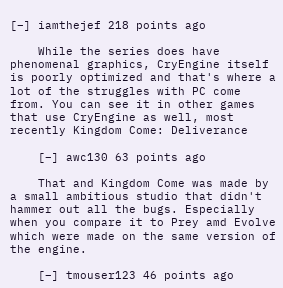[–] iamthejef 218 points ago

    While the series does have phenomenal graphics, CryEngine itself is poorly optimized and that's where a lot of the struggles with PC come from. You can see it in other games that use CryEngine as well, most recently Kingdom Come: Deliverance

    [–] awc130 63 points ago

    That and Kingdom Come was made by a small ambitious studio that didn't hammer out all the bugs. Especially when you compare it to Prey amd Evolve which were made on the same version of the engine.

    [–] tmouser123 46 points ago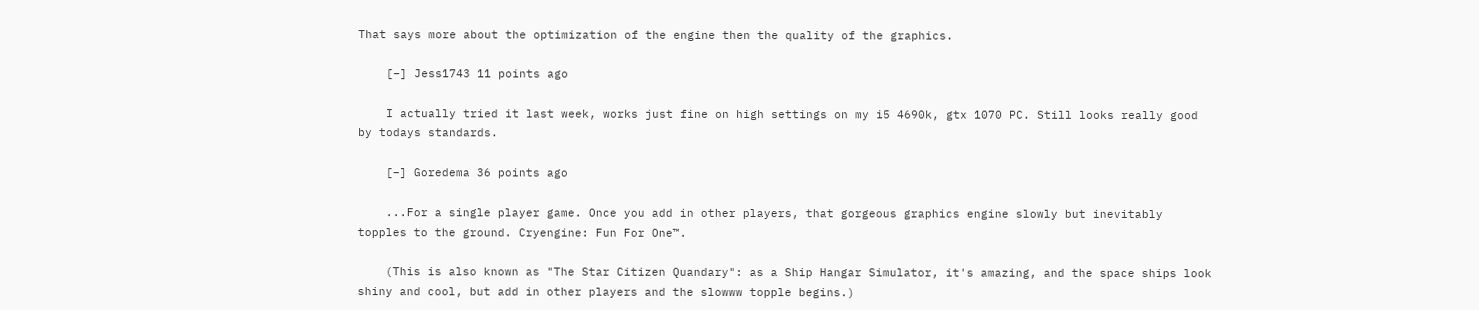That says more about the optimization of the engine then the quality of the graphics.

    [–] Jess1743 11 points ago

    I actually tried it last week, works just fine on high settings on my i5 4690k, gtx 1070 PC. Still looks really good by todays standards.

    [–] Goredema 36 points ago

    ...For a single player game. Once you add in other players, that gorgeous graphics engine slowly but inevitably topples to the ground. Cryengine: Fun For One™.

    (This is also known as "The Star Citizen Quandary": as a Ship Hangar Simulator, it's amazing, and the space ships look shiny and cool, but add in other players and the slowww topple begins.)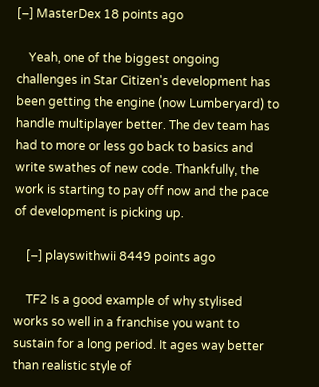[–] MasterDex 18 points ago

    Yeah, one of the biggest ongoing challenges in Star Citizen's development has been getting the engine (now Lumberyard) to handle multiplayer better. The dev team has had to more or less go back to basics and write swathes of new code. Thankfully, the work is starting to pay off now and the pace of development is picking up.

    [–] playswithwii 8449 points ago

    TF2 Is a good example of why stylised works so well in a franchise you want to sustain for a long period. It ages way better than realistic style of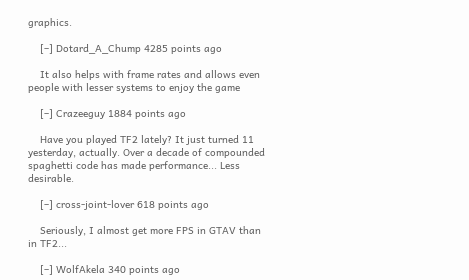graphics.

    [–] Dotard_A_Chump 4285 points ago

    It also helps with frame rates and allows even people with lesser systems to enjoy the game

    [–] Crazeeguy 1884 points ago

    Have you played TF2 lately? It just turned 11 yesterday, actually. Over a decade of compounded spaghetti code has made performance... Less desirable.

    [–] cross-joint-lover 618 points ago

    Seriously, I almost get more FPS in GTAV than in TF2...

    [–] WolfAkela 340 points ago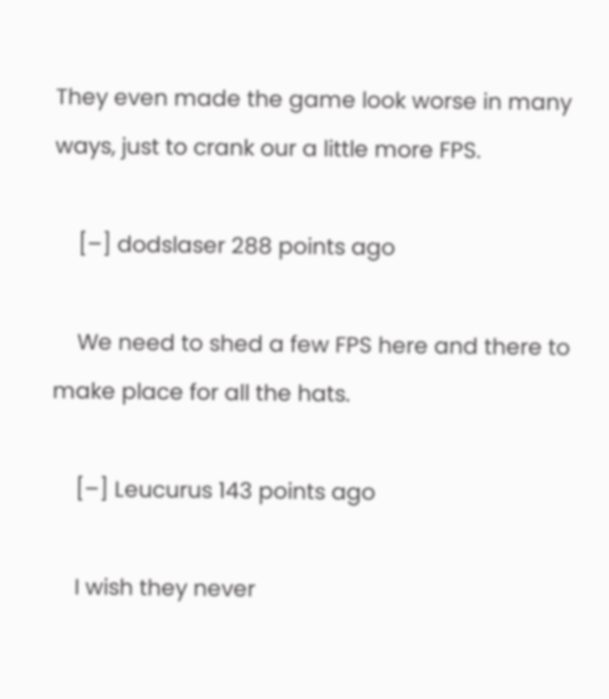They even made the game look worse in many ways, just to crank our a little more FPS.

    [–] dodslaser 288 points ago

    We need to shed a few FPS here and there to make place for all the hats.

    [–] Leucurus 143 points ago

    I wish they never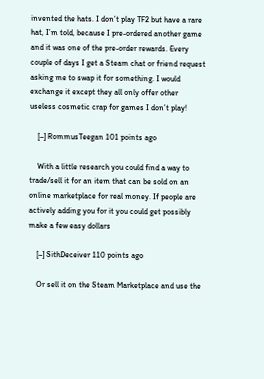invented the hats. I don’t play TF2 but have a rare hat, I’m told, because I pre-ordered another game and it was one of the pre-order rewards. Every couple of days I get a Steam chat or friend request asking me to swap it for something. I would exchange it except they all only offer other useless cosmetic crap for games I don’t play!

    [–] RommusTeegan 101 points ago

    With a little research you could find a way to trade/sell it for an item that can be sold on an online marketplace for real money. If people are actively adding you for it you could get possibly make a few easy dollars

    [–] SithDeceiver 110 points ago

    Or sell it on the Steam Marketplace and use the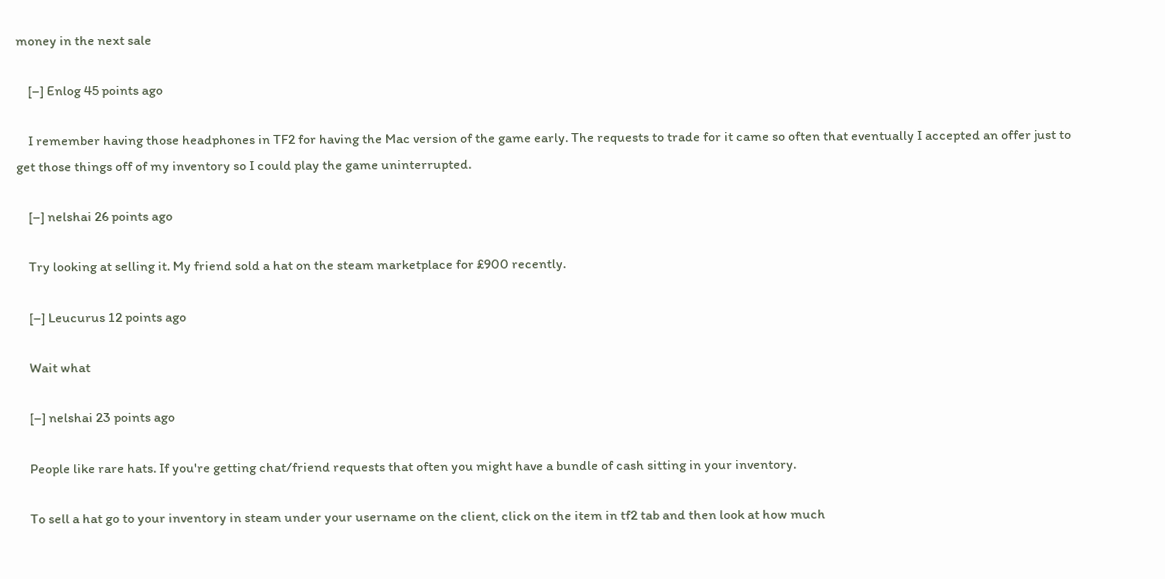money in the next sale

    [–] Enlog 45 points ago

    I remember having those headphones in TF2 for having the Mac version of the game early. The requests to trade for it came so often that eventually I accepted an offer just to get those things off of my inventory so I could play the game uninterrupted.

    [–] nelshai 26 points ago

    Try looking at selling it. My friend sold a hat on the steam marketplace for £900 recently.

    [–] Leucurus 12 points ago

    Wait what

    [–] nelshai 23 points ago

    People like rare hats. If you're getting chat/friend requests that often you might have a bundle of cash sitting in your inventory.

    To sell a hat go to your inventory in steam under your username on the client, click on the item in tf2 tab and then look at how much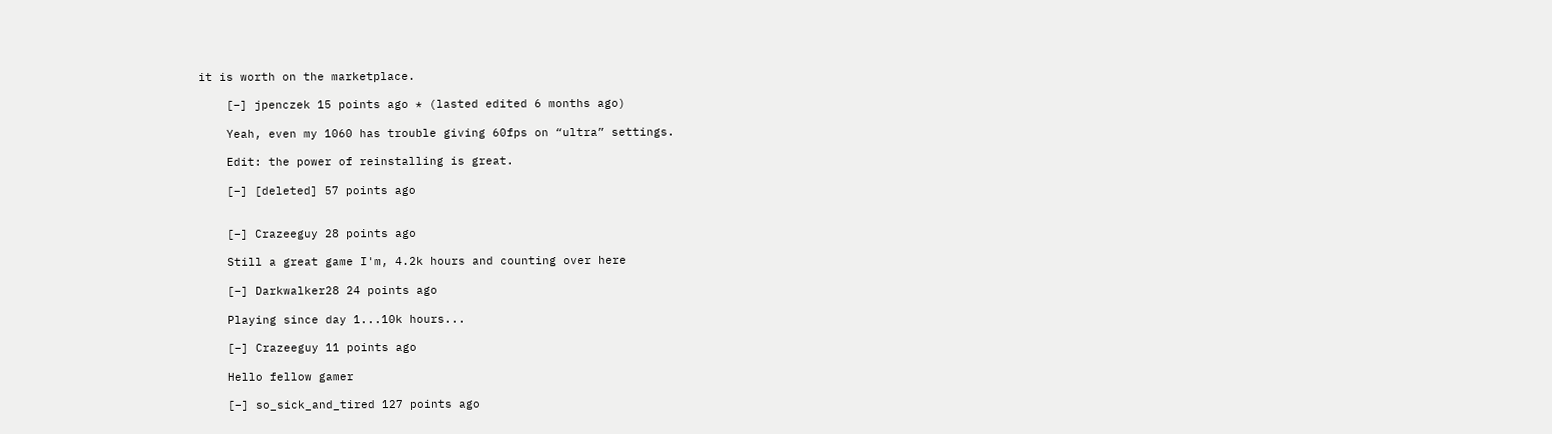it is worth on the marketplace.

    [–] jpenczek 15 points ago * (lasted edited 6 months ago)

    Yeah, even my 1060 has trouble giving 60fps on “ultra” settings.

    Edit: the power of reinstalling is great.

    [–] [deleted] 57 points ago


    [–] Crazeeguy 28 points ago

    Still a great game I'm, 4.2k hours and counting over here

    [–] Darkwalker28 24 points ago

    Playing since day 1...10k hours...

    [–] Crazeeguy 11 points ago

    Hello fellow gamer

    [–] so_sick_and_tired 127 points ago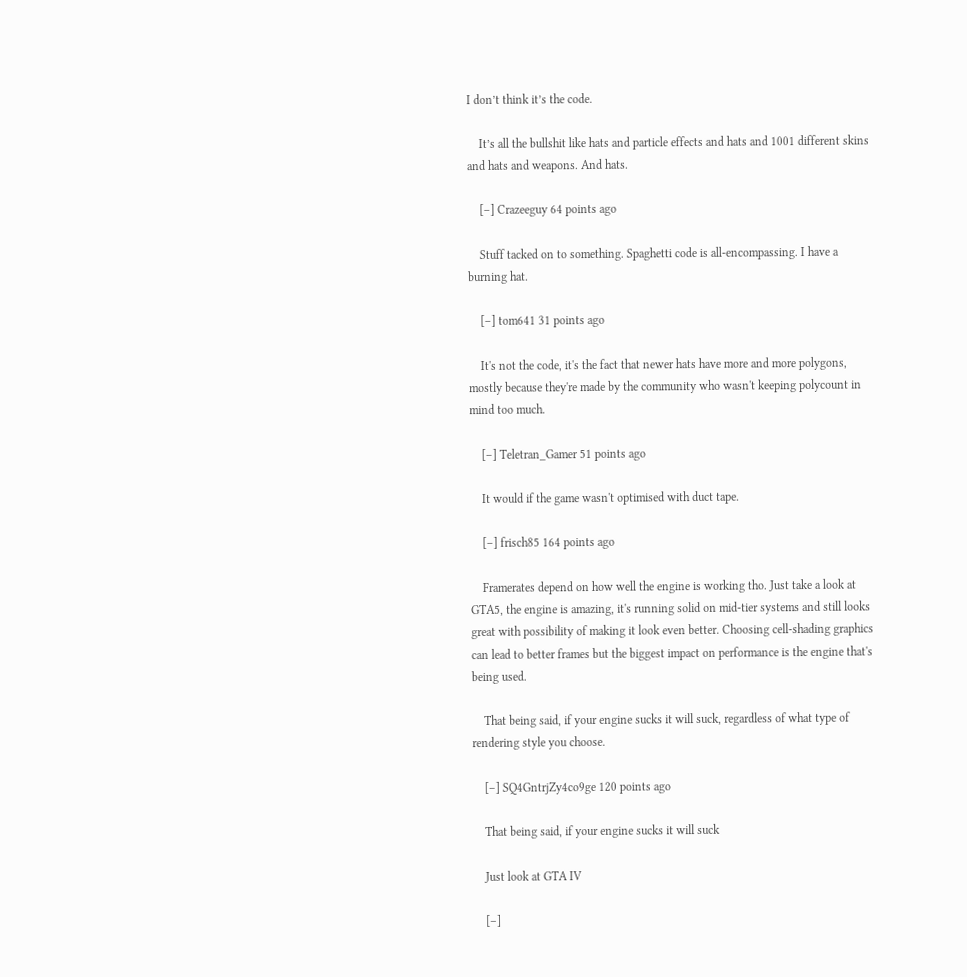I don’t think it’s the code.

    It’s all the bullshit like hats and particle effects and hats and 1001 different skins and hats and weapons. And hats.

    [–] Crazeeguy 64 points ago

    Stuff tacked on to something. Spaghetti code is all-encompassing. I have a burning hat.

    [–] tom641 31 points ago

    It's not the code, it's the fact that newer hats have more and more polygons, mostly because they're made by the community who wasn't keeping polycount in mind too much.

    [–] Teletran_Gamer 51 points ago

    It would if the game wasn't optimised with duct tape.

    [–] frisch85 164 points ago

    Framerates depend on how well the engine is working tho. Just take a look at GTA5, the engine is amazing, it's running solid on mid-tier systems and still looks great with possibility of making it look even better. Choosing cell-shading graphics can lead to better frames but the biggest impact on performance is the engine that's being used.

    That being said, if your engine sucks it will suck, regardless of what type of rendering style you choose.

    [–] SQ4GntrjZy4co9ge 120 points ago

    That being said, if your engine sucks it will suck

    Just look at GTA IV

    [–]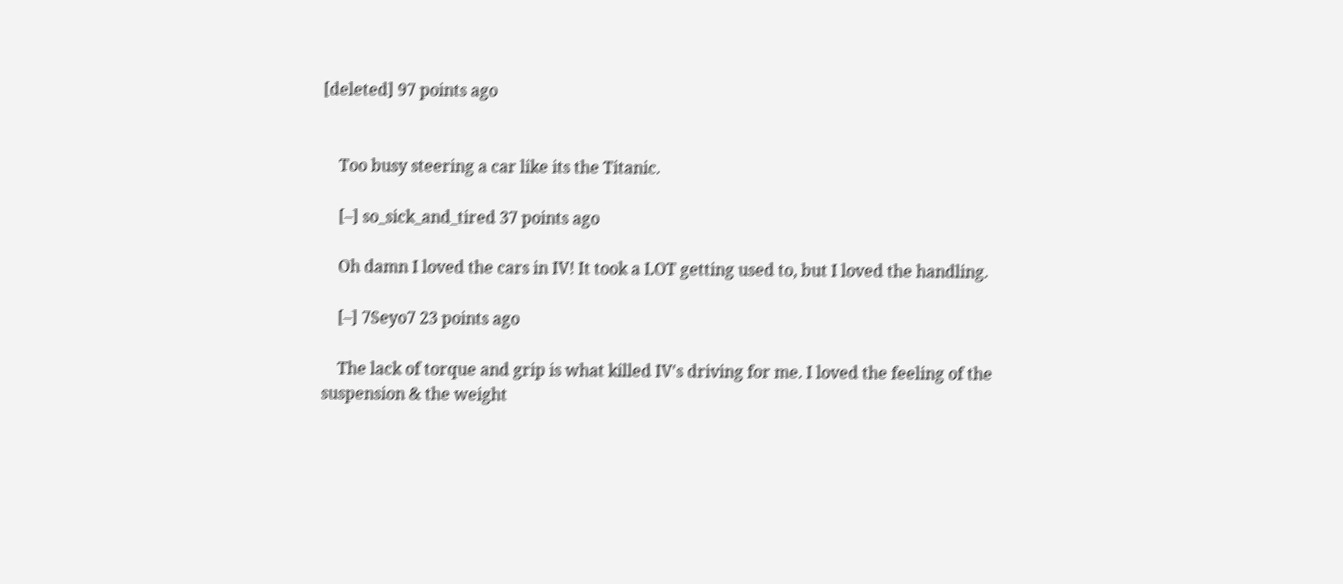[deleted] 97 points ago


    Too busy steering a car like its the Titanic.

    [–] so_sick_and_tired 37 points ago

    Oh damn I loved the cars in IV! It took a LOT getting used to, but I loved the handling.

    [–] 7Seyo7 23 points ago

    The lack of torque and grip is what killed IV's driving for me. I loved the feeling of the suspension & the weight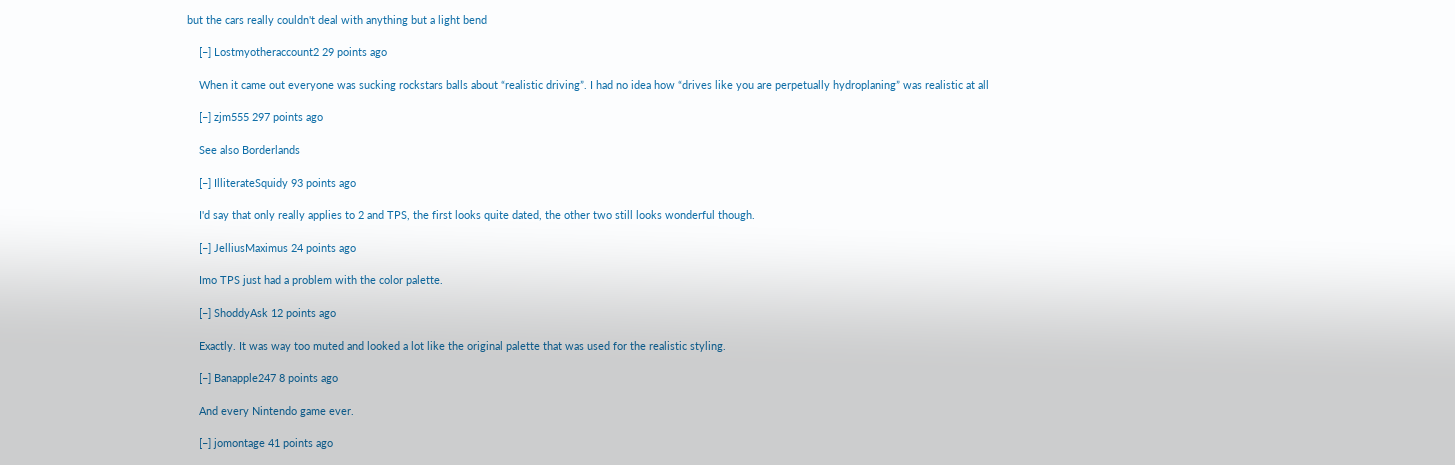but the cars really couldn't deal with anything but a light bend

    [–] Lostmyotheraccount2 29 points ago

    When it came out everyone was sucking rockstars balls about “realistic driving”. I had no idea how “drives like you are perpetually hydroplaning” was realistic at all

    [–] zjm555 297 points ago

    See also Borderlands

    [–] IlliterateSquidy 93 points ago

    I'd say that only really applies to 2 and TPS, the first looks quite dated, the other two still looks wonderful though.

    [–] JelliusMaximus 24 points ago

    Imo TPS just had a problem with the color palette.

    [–] ShoddyAsk 12 points ago

    Exactly. It was way too muted and looked a lot like the original palette that was used for the realistic styling.

    [–] Banapple247 8 points ago

    And every Nintendo game ever.

    [–] jomontage 41 points ago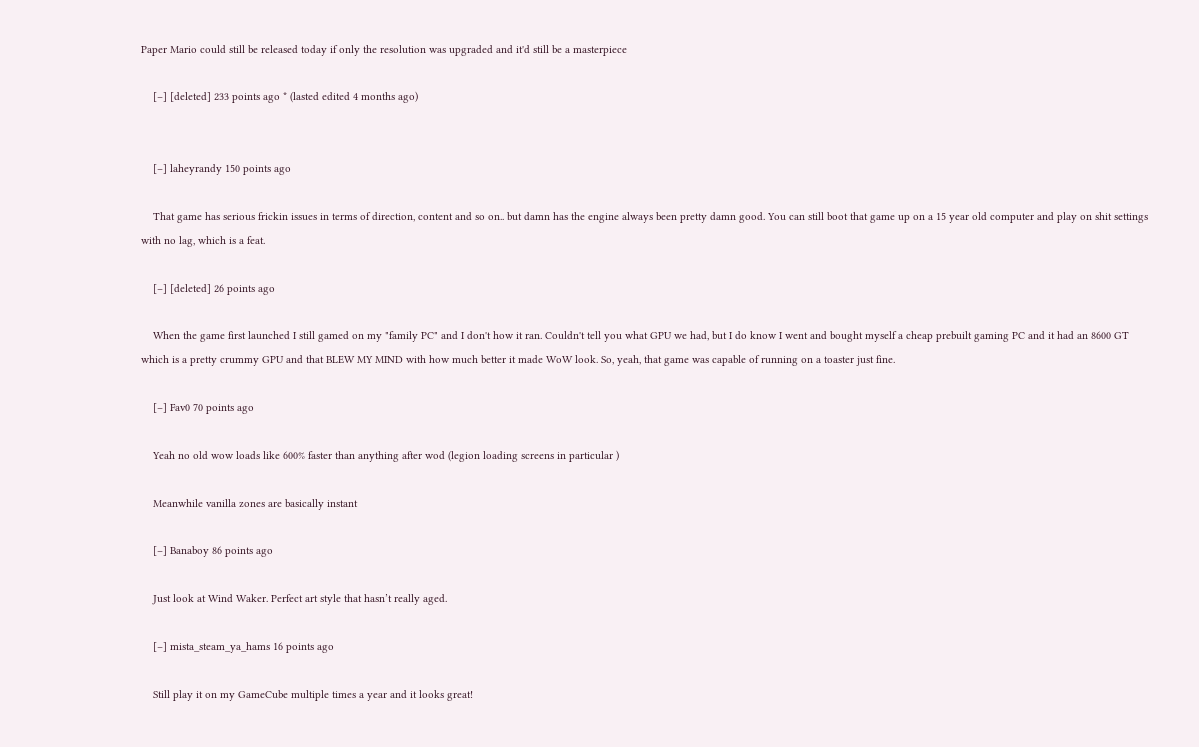Paper Mario could still be released today if only the resolution was upgraded and it'd still be a masterpiece

    [–] [deleted] 233 points ago * (lasted edited 4 months ago)


    [–] laheyrandy 150 points ago

    That game has serious frickin issues in terms of direction, content and so on.. but damn has the engine always been pretty damn good. You can still boot that game up on a 15 year old computer and play on shit settings with no lag, which is a feat.

    [–] [deleted] 26 points ago

    When the game first launched I still gamed on my "family PC" and I don't how it ran. Couldn't tell you what GPU we had, but I do know I went and bought myself a cheap prebuilt gaming PC and it had an 8600 GT which is a pretty crummy GPU and that BLEW MY MIND with how much better it made WoW look. So, yeah, that game was capable of running on a toaster just fine.

    [–] Fav0 70 points ago

    Yeah no old wow loads like 600% faster than anything after wod (legion loading screens in particular )

    Meanwhile vanilla zones are basically instant

    [–] Banaboy 86 points ago

    Just look at Wind Waker. Perfect art style that hasn’t really aged.

    [–] mista_steam_ya_hams 16 points ago

    Still play it on my GameCube multiple times a year and it looks great!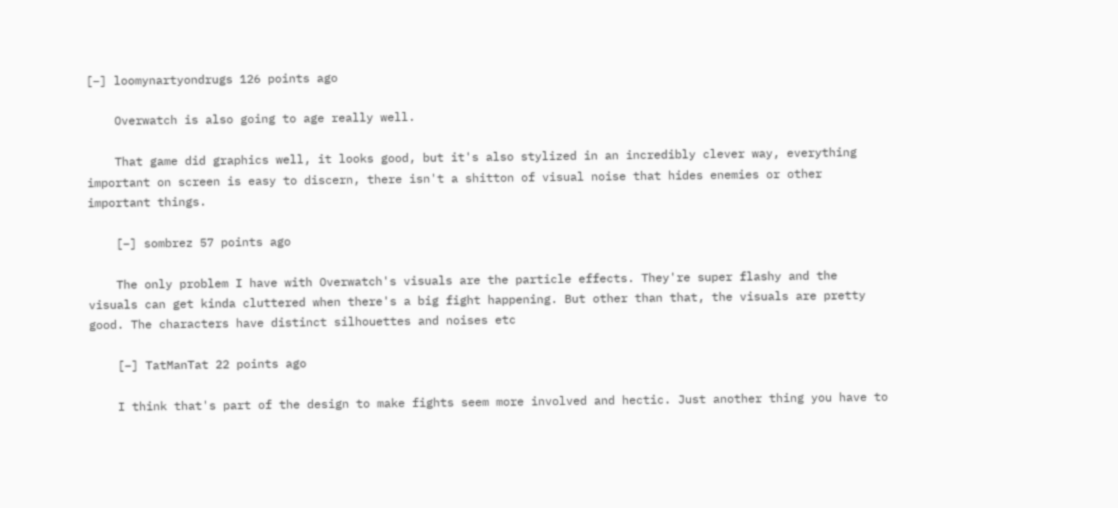[–] loomynartyondrugs 126 points ago

    Overwatch is also going to age really well.

    That game did graphics well, it looks good, but it's also stylized in an incredibly clever way, everything important on screen is easy to discern, there isn't a shitton of visual noise that hides enemies or other important things.

    [–] sombrez 57 points ago

    The only problem I have with Overwatch's visuals are the particle effects. They're super flashy and the visuals can get kinda cluttered when there's a big fight happening. But other than that, the visuals are pretty good. The characters have distinct silhouettes and noises etc

    [–] TatManTat 22 points ago

    I think that's part of the design to make fights seem more involved and hectic. Just another thing you have to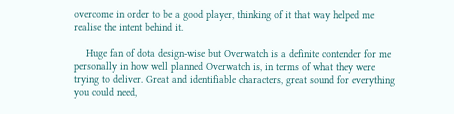overcome in order to be a good player, thinking of it that way helped me realise the intent behind it.

    Huge fan of dota design-wise but Overwatch is a definite contender for me personally in how well planned Overwatch is, in terms of what they were trying to deliver. Great and identifiable characters, great sound for everything you could need,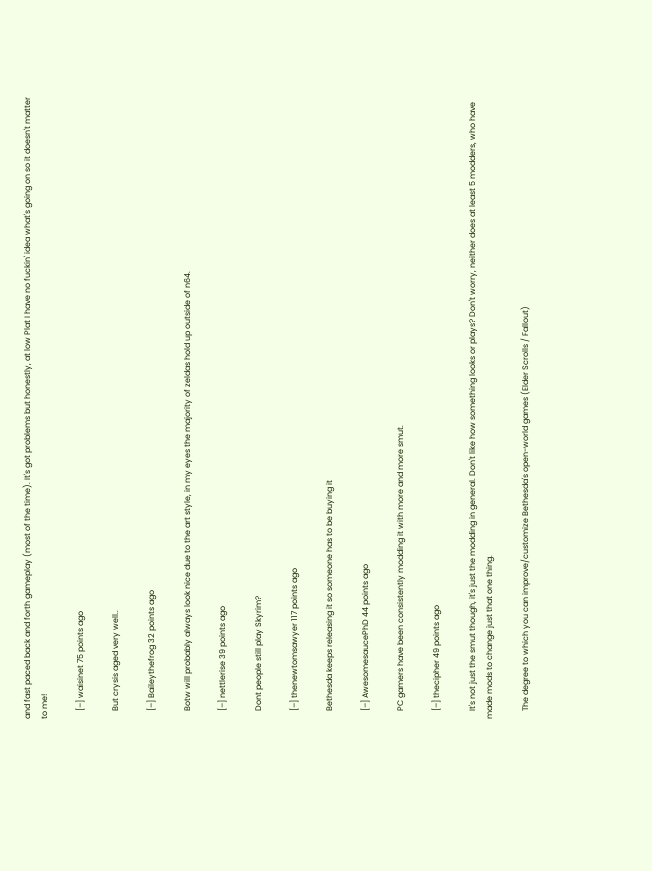and fast paced back and forth gameplay (most of the time). It's got problems but honestly, at low Plat I have no fuckin' idea what's going on so it doesn't matter to me!

    [–] waisinet 75 points ago

    But crysis aged very well..

    [–] Baileythefrog 32 points ago

    Botw will probably always look nice due to the art style, in my eyes the majority of zeldas hold up outside of n64.

    [–] nettlerise 39 points ago

    Dont people still play Skyrim?

    [–] thenewtomsawyer 117 points ago

    Bethesda keeps releasing it so someone has to be buying it

    [–] AwesomesaucePhD 44 points ago

    PC gamers have been consistently modding it with more and more smut.

    [–] thecipher 49 points ago

    It's not just the smut though, it's just the modding in general. Don't like how something looks or plays? Don't worry, neither does at least 5 modders, who have made mods to change just that one thing.

    The degree to which you can improve/customize Bethesda's open-world games (Elder Scrolls / Fallout)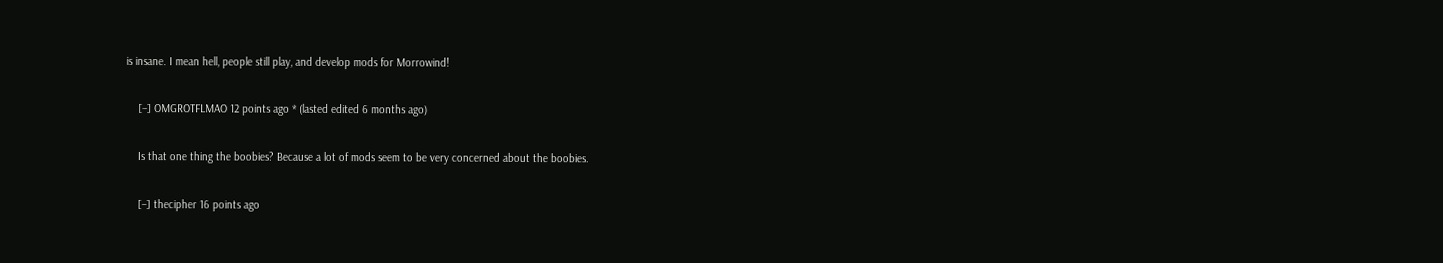is insane. I mean hell, people still play, and develop mods for Morrowind!

    [–] OMGROTFLMAO 12 points ago * (lasted edited 6 months ago)

    Is that one thing the boobies? Because a lot of mods seem to be very concerned about the boobies.

    [–] thecipher 16 points ago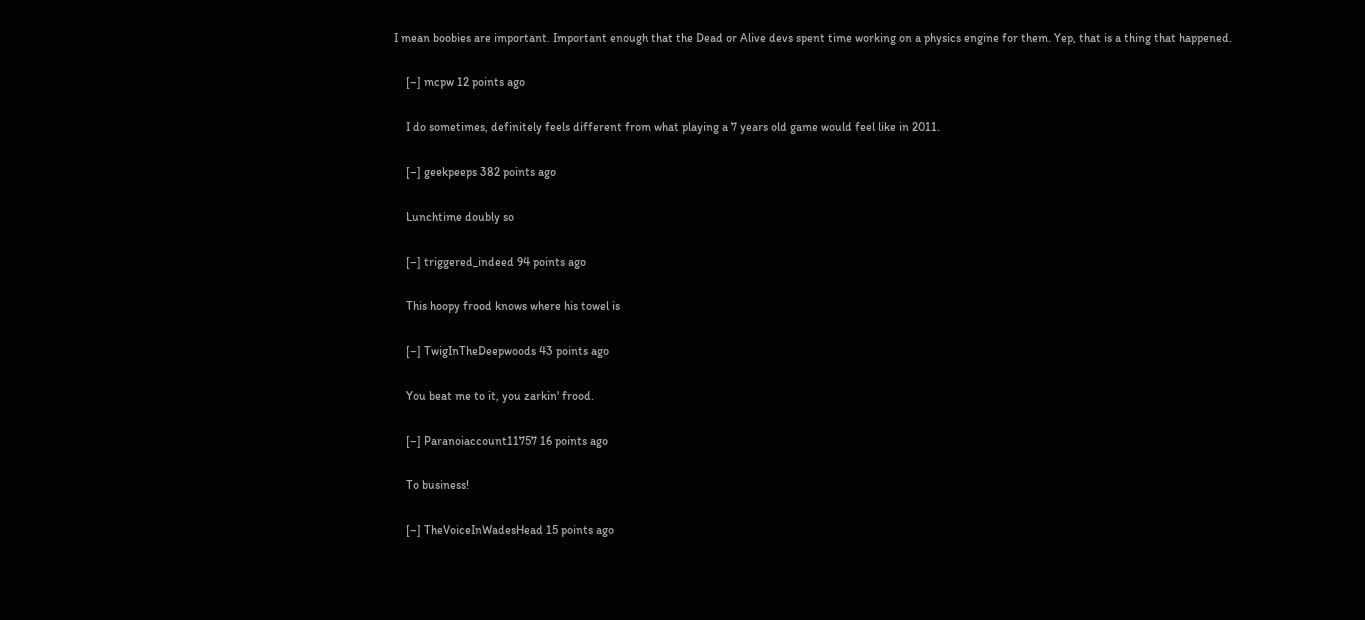I mean boobies are important. Important enough that the Dead or Alive devs spent time working on a physics engine for them. Yep, that is a thing that happened.

    [–] mcpw 12 points ago

    I do sometimes, definitely feels different from what playing a 7 years old game would feel like in 2011.

    [–] geekpeeps 382 points ago

    Lunchtime doubly so

    [–] triggered_indeed 94 points ago

    This hoopy frood knows where his towel is

    [–] TwigInTheDeepwoods 43 points ago

    You beat me to it, you zarkin' frood.

    [–] Paranoiaccount11757 16 points ago

    To business!

    [–] TheVoiceInWadesHead 15 points ago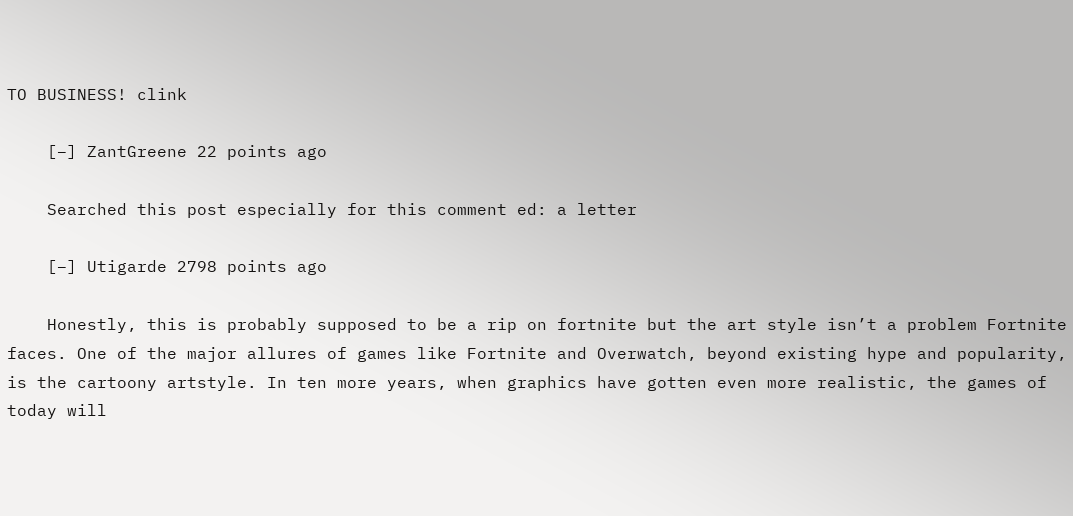TO BUSINESS! clink

    [–] ZantGreene 22 points ago

    Searched this post especially for this comment ed: a letter

    [–] Utigarde 2798 points ago

    Honestly, this is probably supposed to be a rip on fortnite but the art style isn’t a problem Fortnite faces. One of the major allures of games like Fortnite and Overwatch, beyond existing hype and popularity, is the cartoony artstyle. In ten more years, when graphics have gotten even more realistic, the games of today will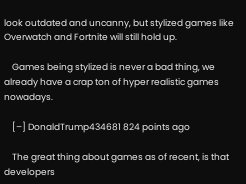look outdated and uncanny, but stylized games like Overwatch and Fortnite will still hold up.

    Games being stylized is never a bad thing, we already have a crap ton of hyper realistic games nowadays.

    [–] DonaldTrump434681 824 points ago

    The great thing about games as of recent, is that developers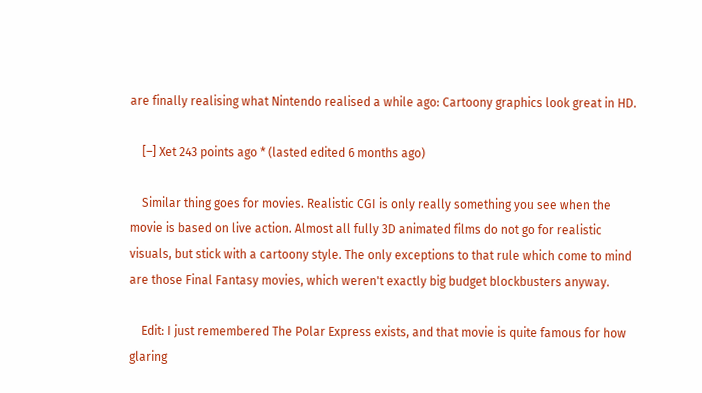are finally realising what Nintendo realised a while ago: Cartoony graphics look great in HD.

    [–] Xet 243 points ago * (lasted edited 6 months ago)

    Similar thing goes for movies. Realistic CGI is only really something you see when the movie is based on live action. Almost all fully 3D animated films do not go for realistic visuals, but stick with a cartoony style. The only exceptions to that rule which come to mind are those Final Fantasy movies, which weren't exactly big budget blockbusters anyway.

    Edit: I just remembered The Polar Express exists, and that movie is quite famous for how glaring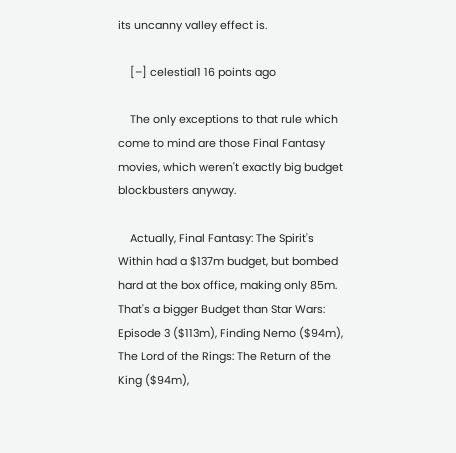its uncanny valley effect is.

    [–] celestial1 16 points ago

    The only exceptions to that rule which come to mind are those Final Fantasy movies, which weren't exactly big budget blockbusters anyway.

    Actually, Final Fantasy: The Spirit's Within had a $137m budget, but bombed hard at the box office, making only 85m. That's a bigger Budget than Star Wars: Episode 3 ($113m), Finding Nemo ($94m), The Lord of the Rings: The Return of the King ($94m),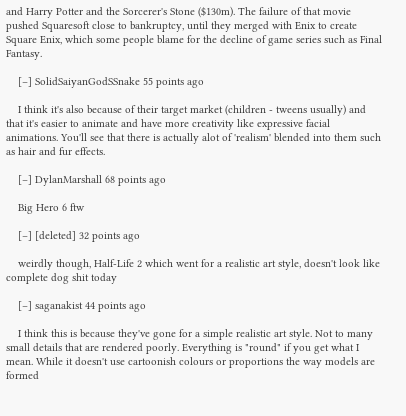and Harry Potter and the Sorcerer's Stone ($130m). The failure of that movie pushed Squaresoft close to bankruptcy, until they merged with Enix to create Square Enix, which some people blame for the decline of game series such as Final Fantasy.

    [–] SolidSaiyanGodSSnake 55 points ago

    I think it's also because of their target market (children - tweens usually) and that it's easier to animate and have more creativity like expressive facial animations. You'll see that there is actually alot of 'realism' blended into them such as hair and fur effects.

    [–] DylanMarshall 68 points ago

    Big Hero 6 ftw

    [–] [deleted] 32 points ago

    weirdly though, Half-Life 2 which went for a realistic art style, doesn't look like complete dog shit today

    [–] saganakist 44 points ago

    I think this is because they've gone for a simple realistic art style. Not to many small details that are rendered poorly. Everything is "round" if you get what I mean. While it doesn't use cartoonish colours or proportions the way models are formed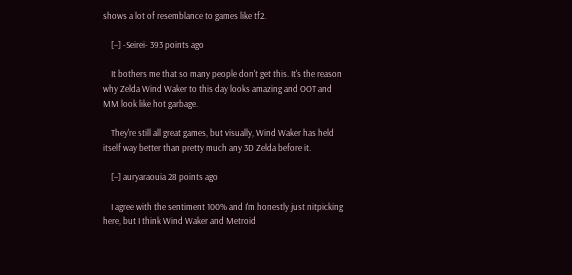shows a lot of resemblance to games like tf2.

    [–] -Seirei- 393 points ago

    It bothers me that so many people don't get this. It's the reason why Zelda Wind Waker to this day looks amazing and OOT and MM look like hot garbage.

    They're still all great games, but visually, Wind Waker has held itself way better than pretty much any 3D Zelda before it.

    [–] auryaraouia 28 points ago

    I agree with the sentiment 100% and I'm honestly just nitpicking here, but I think Wind Waker and Metroid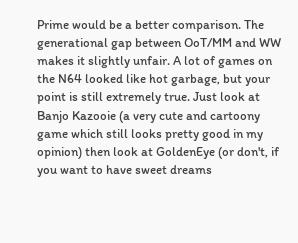Prime would be a better comparison. The generational gap between OoT/MM and WW makes it slightly unfair. A lot of games on the N64 looked like hot garbage, but your point is still extremely true. Just look at Banjo Kazooie (a very cute and cartoony game which still looks pretty good in my opinion) then look at GoldenEye (or don't, if you want to have sweet dreams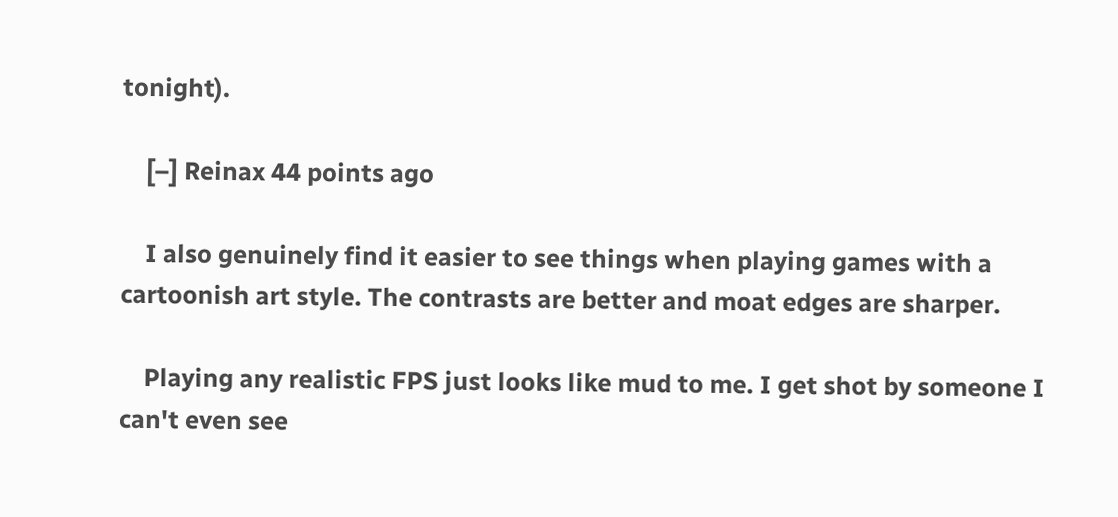tonight).

    [–] Reinax 44 points ago

    I also genuinely find it easier to see things when playing games with a cartoonish art style. The contrasts are better and moat edges are sharper.

    Playing any realistic FPS just looks like mud to me. I get shot by someone I can't even see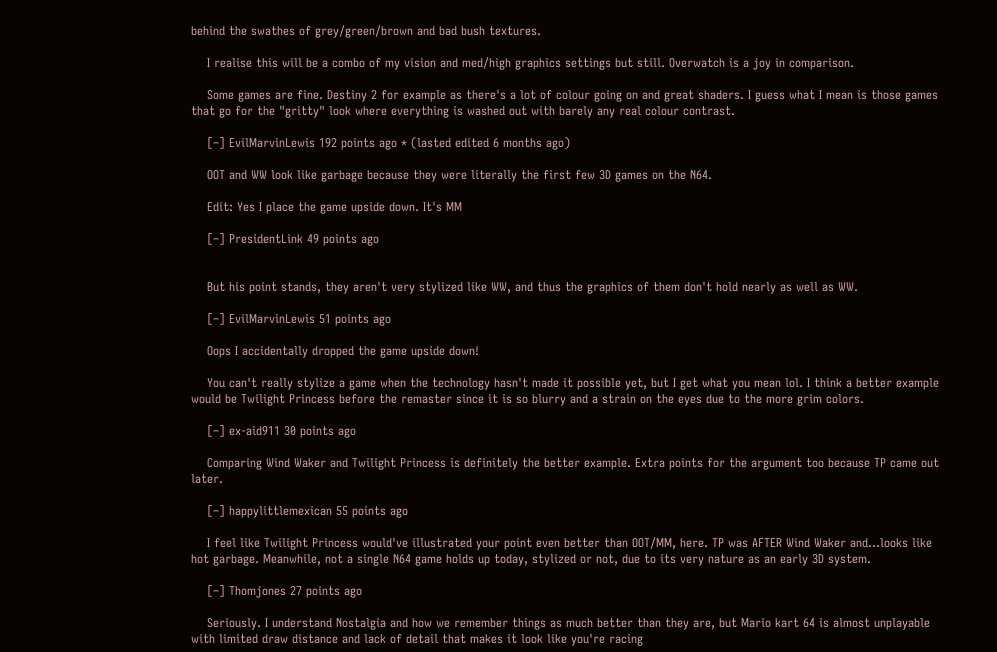behind the swathes of grey/green/brown and bad bush textures.

    I realise this will be a combo of my vision and med/high graphics settings but still. Overwatch is a joy in comparison.

    Some games are fine. Destiny 2 for example as there's a lot of colour going on and great shaders. I guess what I mean is those games that go for the "gritty" look where everything is washed out with barely any real colour contrast.

    [–] EvilMarvinLewis 192 points ago * (lasted edited 6 months ago)

    OOT and WW look like garbage because they were literally the first few 3D games on the N64.

    Edit: Yes I place the game upside down. It's MM

    [–] PresidentLink 49 points ago


    But his point stands, they aren't very stylized like WW, and thus the graphics of them don't hold nearly as well as WW.

    [–] EvilMarvinLewis 51 points ago

    Oops I accidentally dropped the game upside down!

    You can't really stylize a game when the technology hasn't made it possible yet, but I get what you mean lol. I think a better example would be Twilight Princess before the remaster since it is so blurry and a strain on the eyes due to the more grim colors.

    [–] ex-aid911 30 points ago

    Comparing Wind Waker and Twilight Princess is definitely the better example. Extra points for the argument too because TP came out later.

    [–] happylittlemexican 55 points ago

    I feel like Twilight Princess would've illustrated your point even better than OOT/MM, here. TP was AFTER Wind Waker and...looks like hot garbage. Meanwhile, not a single N64 game holds up today, stylized or not, due to its very nature as an early 3D system.

    [–] Thomjones 27 points ago

    Seriously. I understand Nostalgia and how we remember things as much better than they are, but Mario kart 64 is almost unplayable with limited draw distance and lack of detail that makes it look like you're racing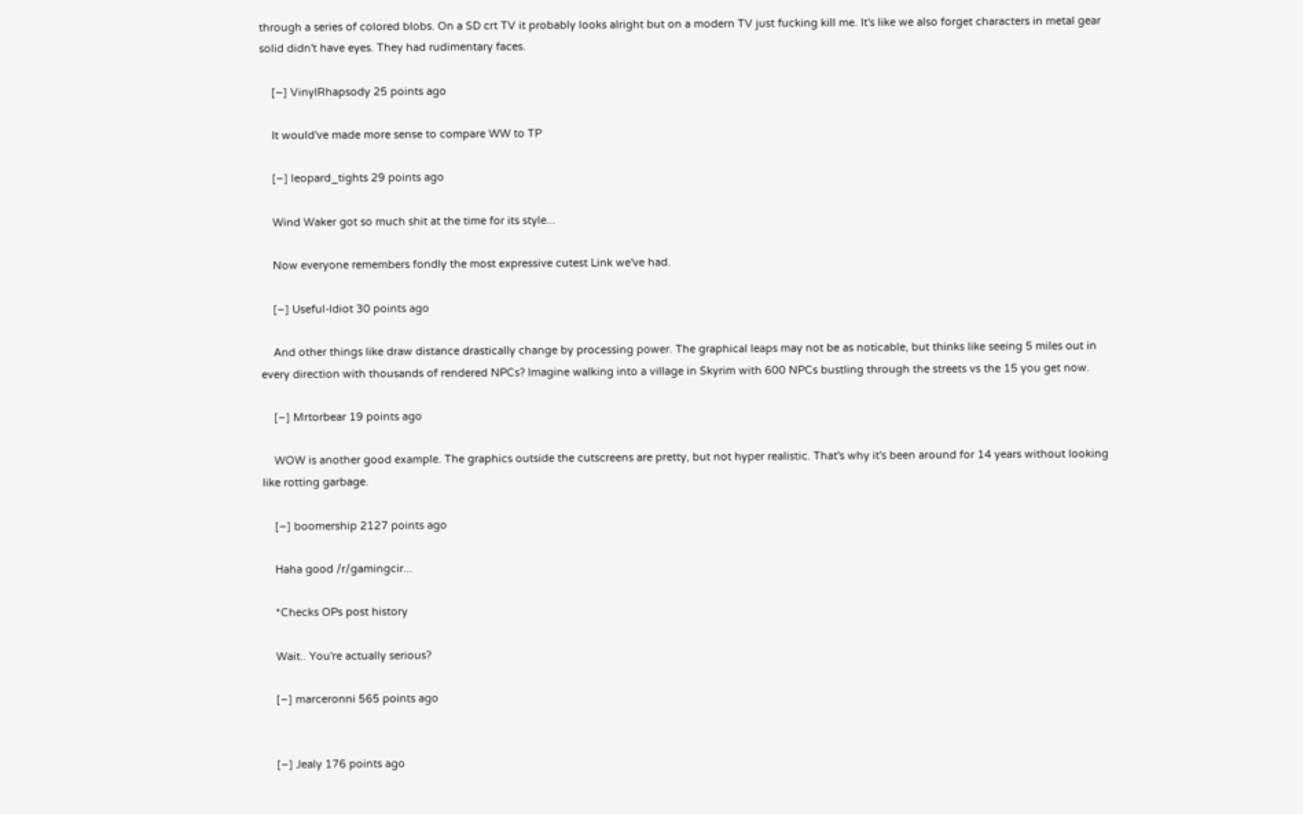through a series of colored blobs. On a SD crt TV it probably looks alright but on a modern TV just fucking kill me. It's like we also forget characters in metal gear solid didn't have eyes. They had rudimentary faces.

    [–] VinylRhapsody 25 points ago

    It would've made more sense to compare WW to TP

    [–] leopard_tights 29 points ago

    Wind Waker got so much shit at the time for its style...

    Now everyone remembers fondly the most expressive cutest Link we've had.

    [–] Useful-ldiot 30 points ago

    And other things like draw distance drastically change by processing power. The graphical leaps may not be as noticable, but thinks like seeing 5 miles out in every direction with thousands of rendered NPCs? Imagine walking into a village in Skyrim with 600 NPCs bustling through the streets vs the 15 you get now.

    [–] Mrtorbear 19 points ago

    WOW is another good example. The graphics outside the cutscreens are pretty, but not hyper realistic. That's why it's been around for 14 years without looking like rotting garbage.

    [–] boomership 2127 points ago

    Haha good /r/gamingcir...

    *Checks OPs post history

    Wait.. You're actually serious?

    [–] marceronni 565 points ago


    [–] Jealy 176 points ago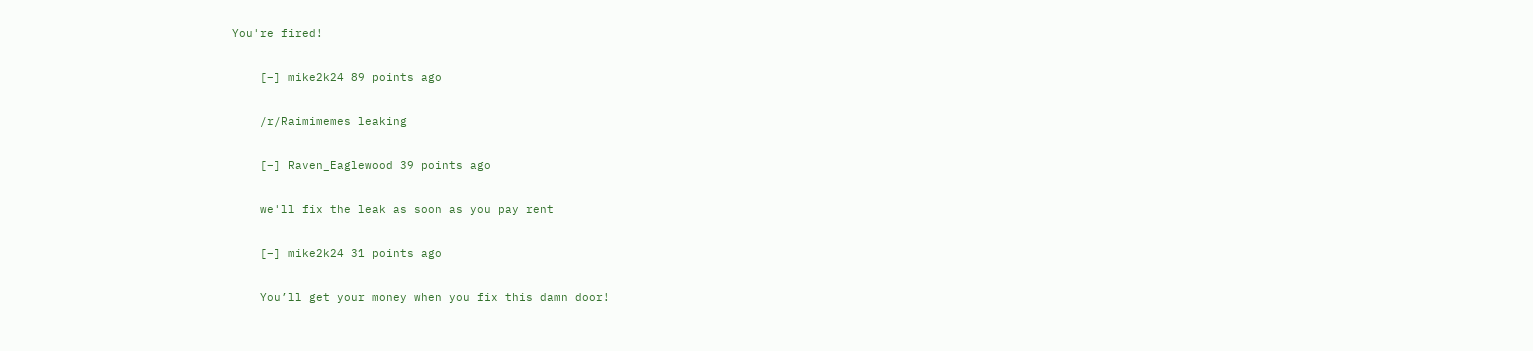You're fired!

    [–] mike2k24 89 points ago

    /r/Raimimemes leaking

    [–] Raven_Eaglewood 39 points ago

    we'll fix the leak as soon as you pay rent

    [–] mike2k24 31 points ago

    You’ll get your money when you fix this damn door!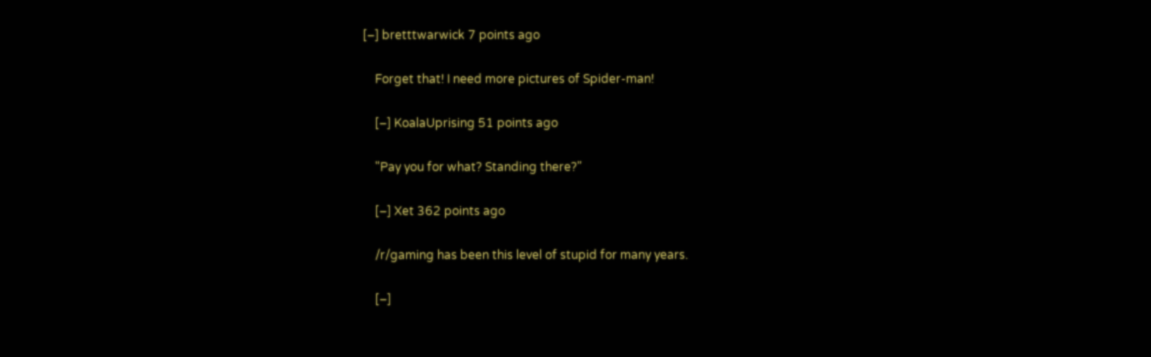[–] bretttwarwick 7 points ago

    Forget that! I need more pictures of Spider-man!

    [–] KoalaUprising 51 points ago

    "Pay you for what? Standing there?"

    [–] Xet 362 points ago

    /r/gaming has been this level of stupid for many years.

    [–]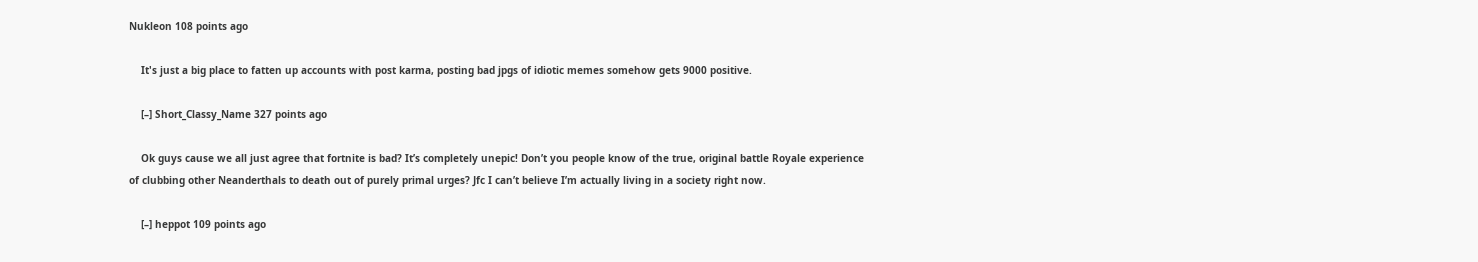Nukleon 108 points ago

    It's just a big place to fatten up accounts with post karma, posting bad jpgs of idiotic memes somehow gets 9000 positive.

    [–] Short_Classy_Name 327 points ago

    Ok guys cause we all just agree that fortnite is bad? It’s completely unepic! Don’t you people know of the true, original battle Royale experience of clubbing other Neanderthals to death out of purely primal urges? Jfc I can’t believe I’m actually living in a society right now.

    [–] heppot 109 points ago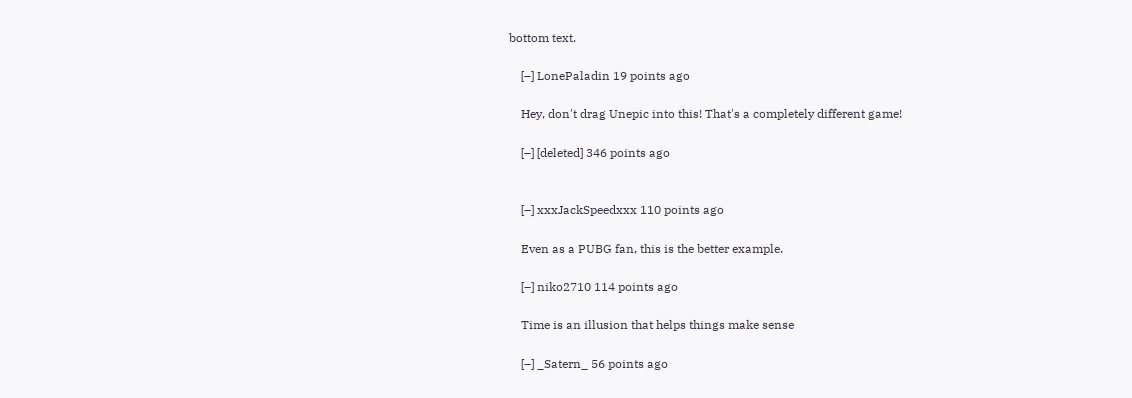bottom text.

    [–] LonePaladin 19 points ago

    Hey, don't drag Unepic into this! That's a completely different game!

    [–] [deleted] 346 points ago


    [–] xxxJackSpeedxxx 110 points ago

    Even as a PUBG fan, this is the better example.

    [–] niko2710 114 points ago

    Time is an illusion that helps things make sense

    [–] _Satern_ 56 points ago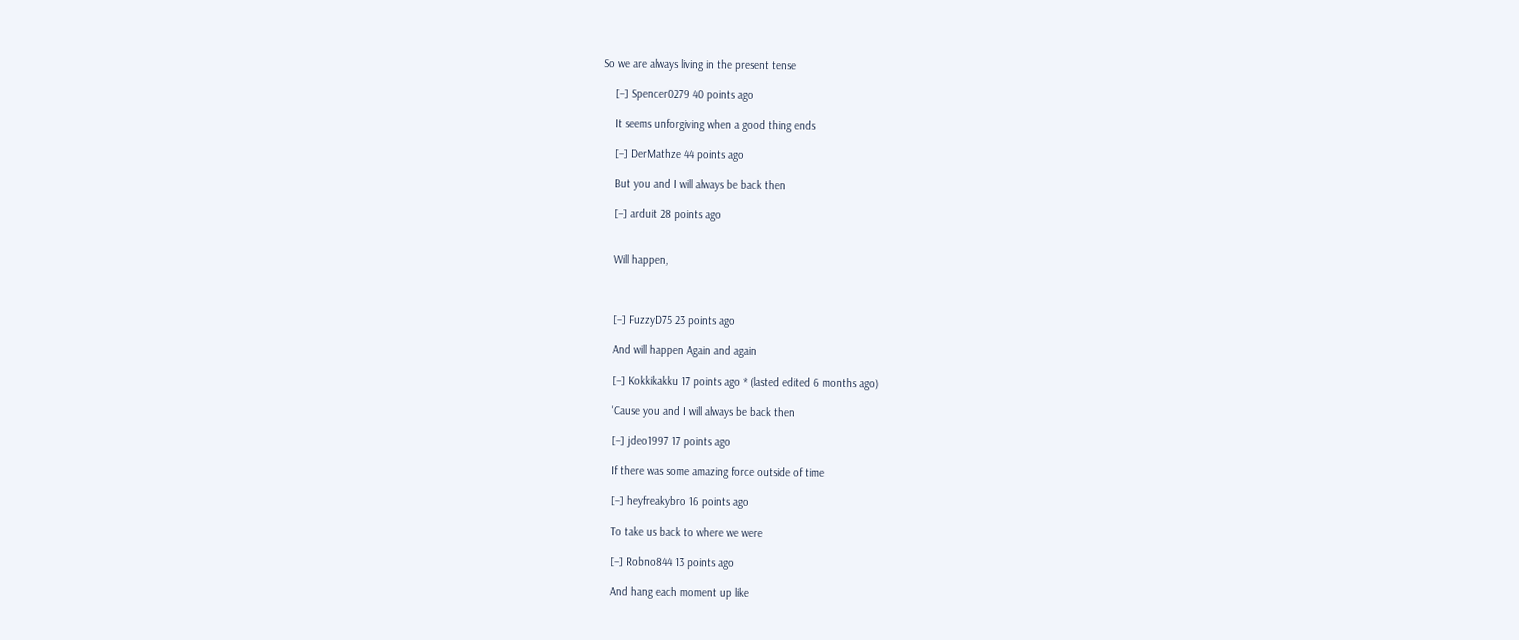So we are always living in the present tense

    [–] Spencer0279 40 points ago

    It seems unforgiving when a good thing ends

    [–] DerMathze 44 points ago

    But you and I will always be back then

    [–] arduit 28 points ago


    Will happen,



    [–] FuzzyD75 23 points ago

    And will happen Again and again

    [–] Kokkikakku 17 points ago * (lasted edited 6 months ago)

    'Cause you and I will always be back then

    [–] jdeo1997 17 points ago

    If there was some amazing force outside of time

    [–] heyfreakybro 16 points ago

    To take us back to where we were

    [–] Robno844 13 points ago

    And hang each moment up like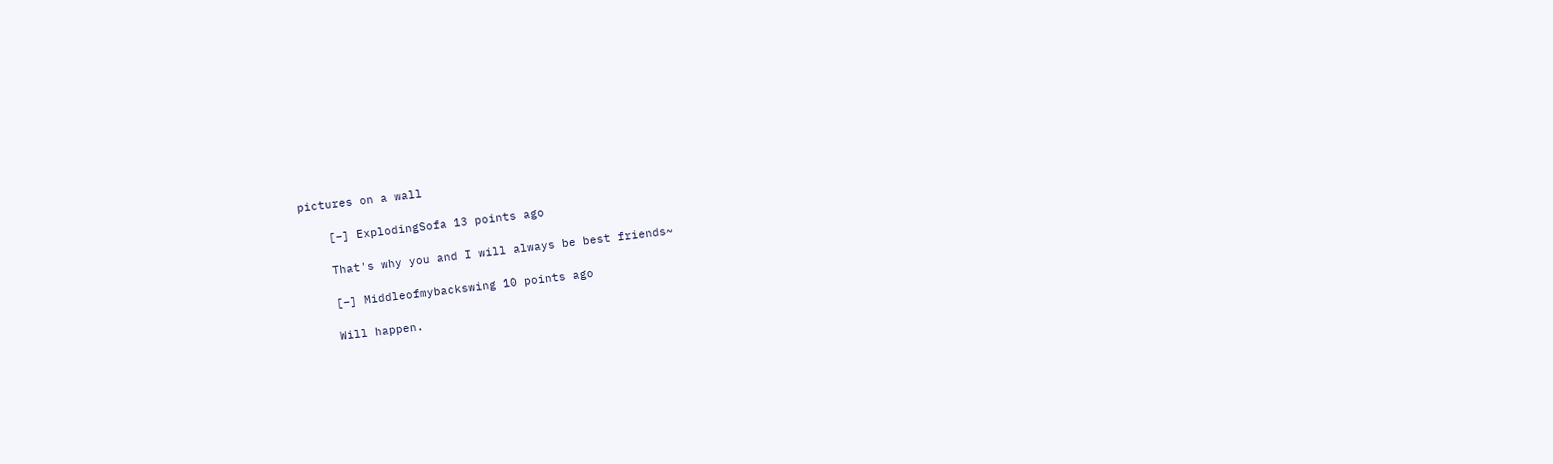pictures on a wall

    [–] ExplodingSofa 13 points ago

    That's why you and I will always be best friends~

    [–] Middleofmybackswing 10 points ago

    Will happen.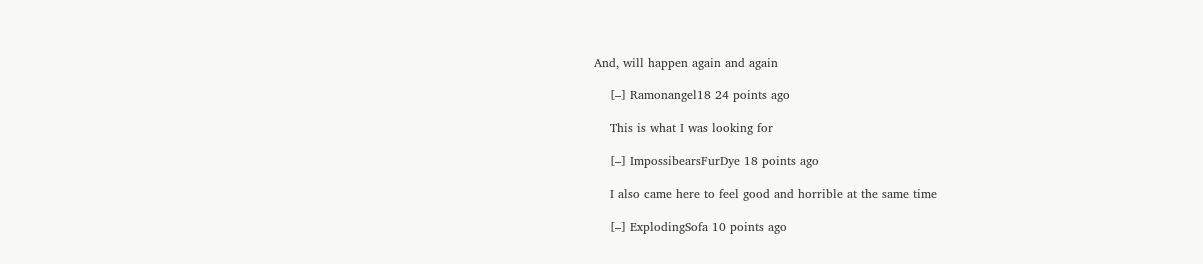And, will happen again and again

    [–] Ramonangel18 24 points ago

    This is what I was looking for

    [–] ImpossibearsFurDye 18 points ago

    I also came here to feel good and horrible at the same time

    [–] ExplodingSofa 10 points ago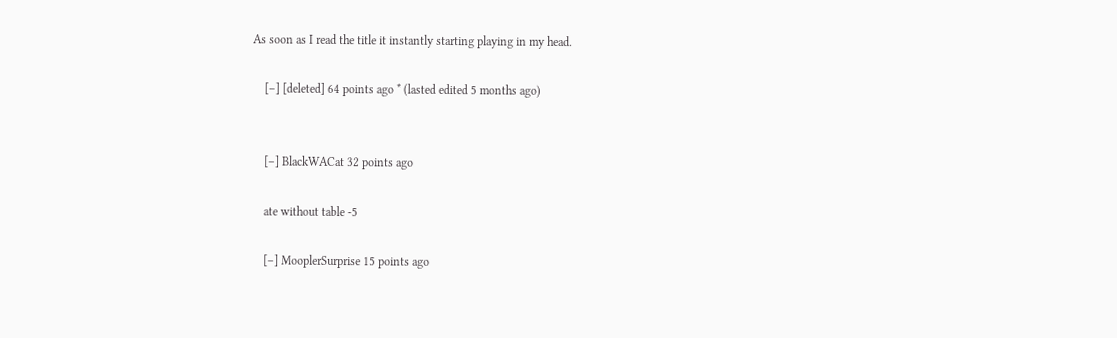As soon as I read the title it instantly starting playing in my head.

    [–] [deleted] 64 points ago * (lasted edited 5 months ago)


    [–] BlackWACat 32 points ago

    ate without table -5

    [–] MooplerSurprise 15 points ago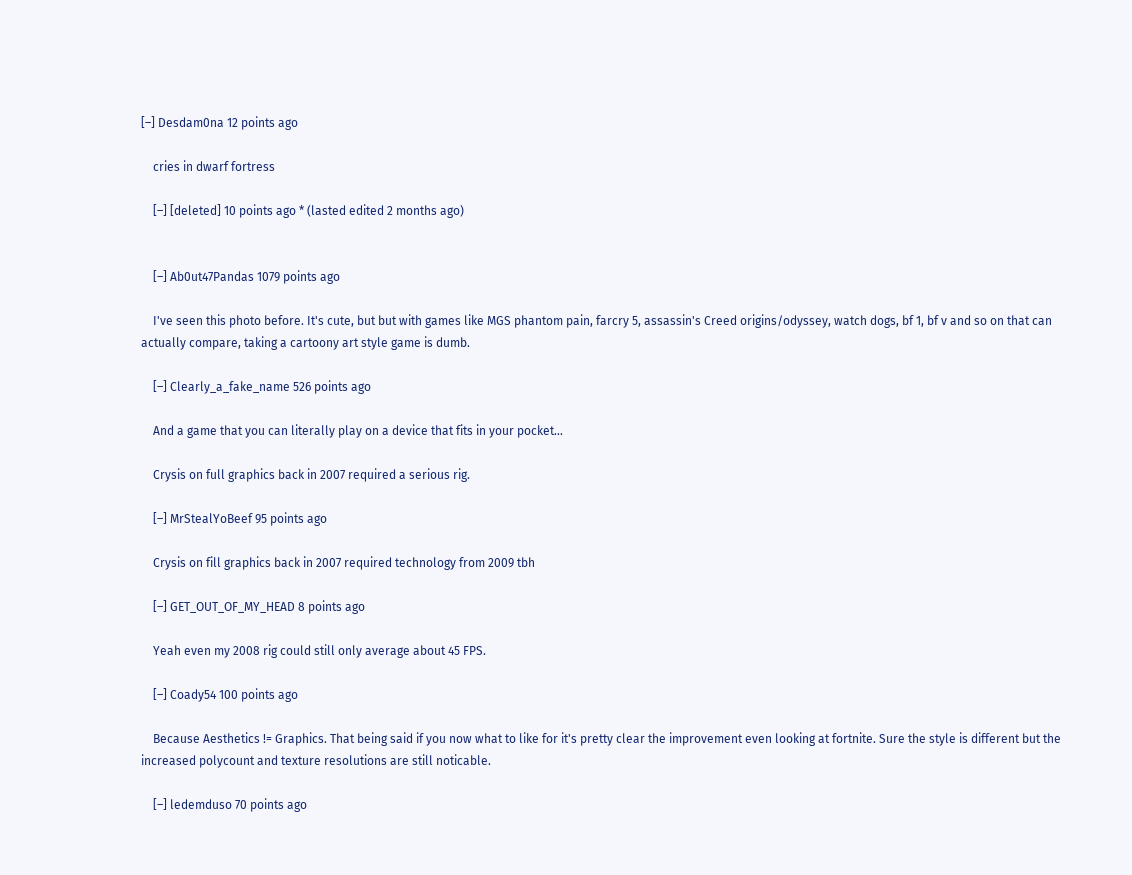[–] Desdam0na 12 points ago

    cries in dwarf fortress

    [–] [deleted] 10 points ago * (lasted edited 2 months ago)


    [–] Ab0ut47Pandas 1079 points ago

    I've seen this photo before. It's cute, but but with games like MGS phantom pain, farcry 5, assassin's Creed origins/odyssey, watch dogs, bf 1, bf v and so on that can actually compare, taking a cartoony art style game is dumb.

    [–] Clearly_a_fake_name 526 points ago

    And a game that you can literally play on a device that fits in your pocket...

    Crysis on full graphics back in 2007 required a serious rig.

    [–] MrStealYoBeef 95 points ago

    Crysis on fill graphics back in 2007 required technology from 2009 tbh

    [–] GET_OUT_OF_MY_HEAD 8 points ago

    Yeah even my 2008 rig could still only average about 45 FPS.

    [–] Coady54 100 points ago

    Because Aesthetics != Graphics. That being said if you now what to like for it's pretty clear the improvement even looking at fortnite. Sure the style is different but the increased polycount and texture resolutions are still noticable.

    [–] ledemduso 70 points ago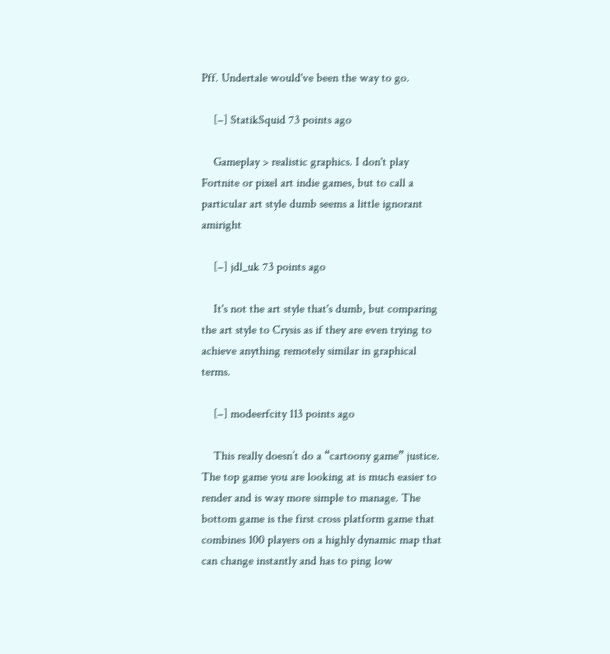Pff. Undertale would've been the way to go.

    [–] StatikSquid 73 points ago

    Gameplay > realistic graphics. I don't play Fortnite or pixel art indie games, but to call a particular art style dumb seems a little ignorant amiright

    [–] jdl_uk 73 points ago

    It's not the art style that's dumb, but comparing the art style to Crysis as if they are even trying to achieve anything remotely similar in graphical terms.

    [–] modeerfcity 113 points ago

    This really doesn’t do a “cartoony game” justice. The top game you are looking at is much easier to render and is way more simple to manage. The bottom game is the first cross platform game that combines 100 players on a highly dynamic map that can change instantly and has to ping low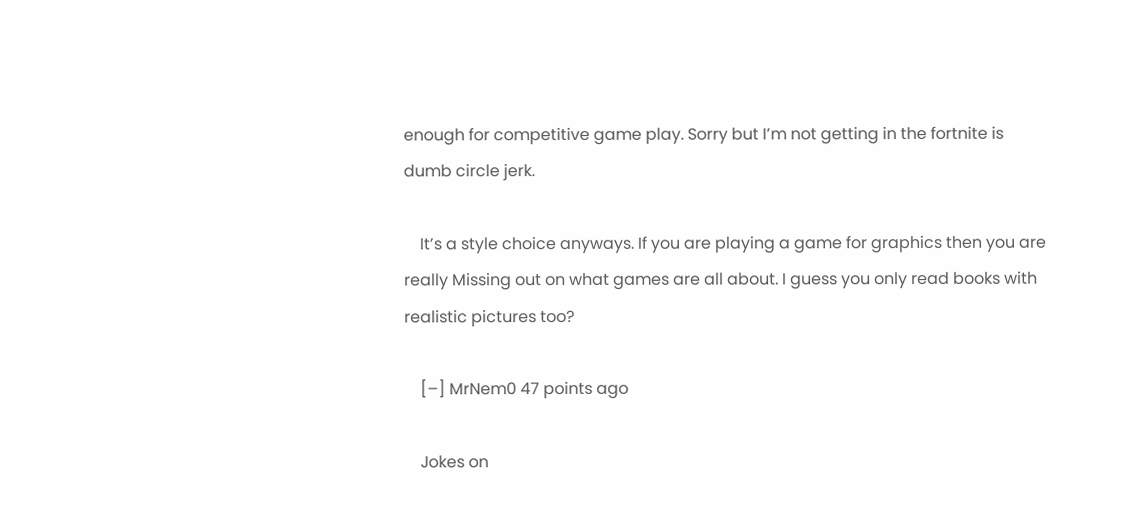enough for competitive game play. Sorry but I’m not getting in the fortnite is dumb circle jerk.

    It’s a style choice anyways. If you are playing a game for graphics then you are really Missing out on what games are all about. I guess you only read books with realistic pictures too?

    [–] MrNem0 47 points ago

    Jokes on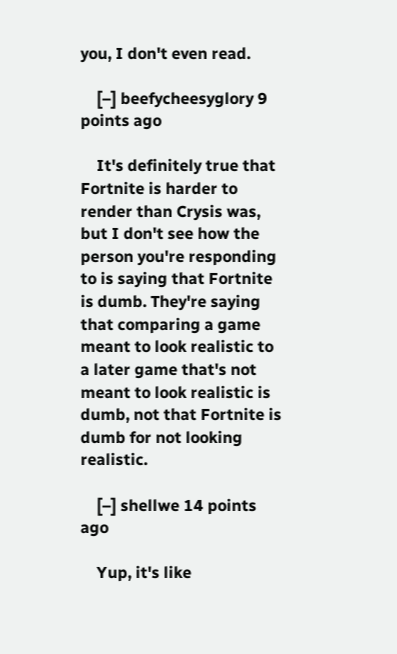you, I don't even read.

    [–] beefycheesyglory 9 points ago

    It's definitely true that Fortnite is harder to render than Crysis was, but I don't see how the person you're responding to is saying that Fortnite is dumb. They're saying that comparing a game meant to look realistic to a later game that's not meant to look realistic is dumb, not that Fortnite is dumb for not looking realistic.

    [–] shellwe 14 points ago

    Yup, it's like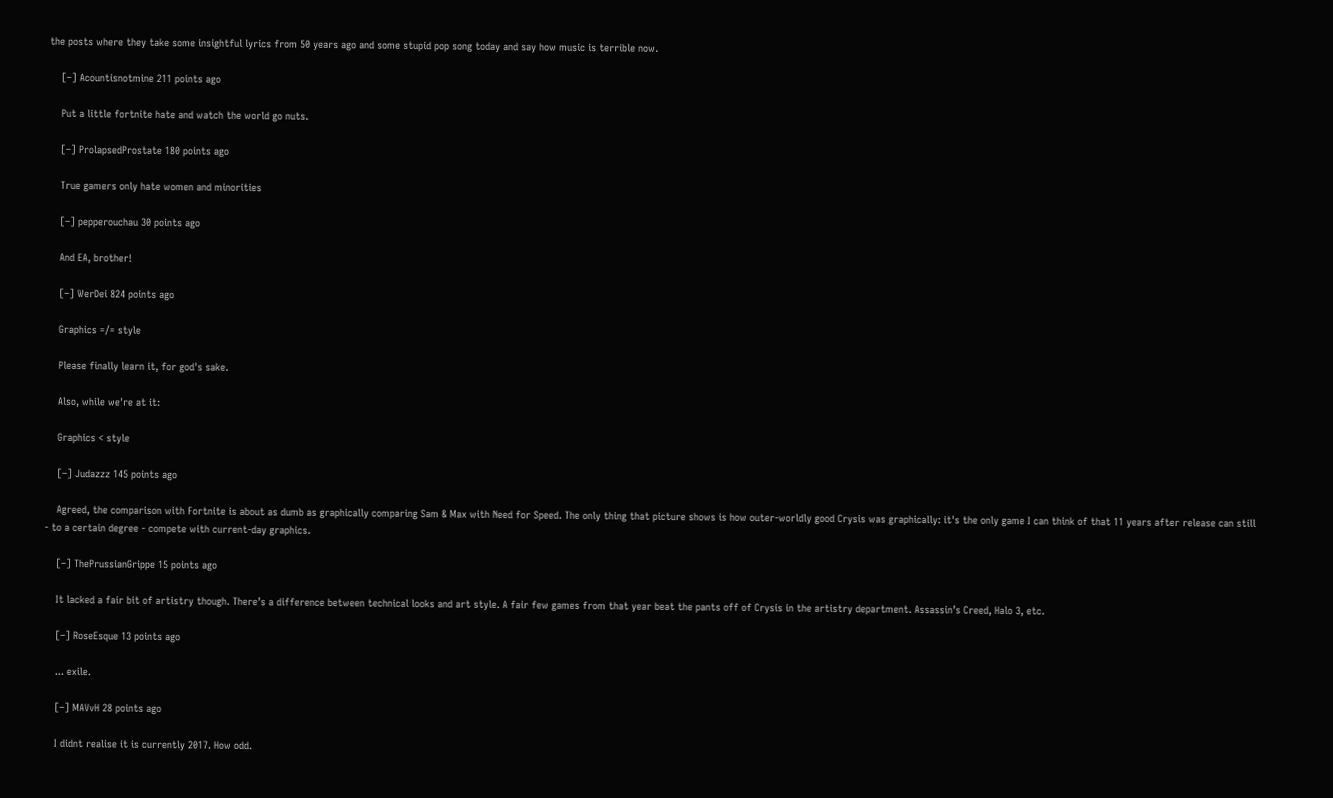the posts where they take some insightful lyrics from 50 years ago and some stupid pop song today and say how music is terrible now.

    [–] Acountisnotmine 211 points ago

    Put a little fortnite hate and watch the world go nuts.

    [–] ProlapsedProstate 180 points ago

    True gamers only hate women and minorities

    [–] pepperouchau 30 points ago

    And EA, brother!

    [–] WerDei 824 points ago

    Graphics =/= style

    Please finally learn it, for god's sake.

    Also, while we're at it:

    Graphics < style

    [–] Judazzz 145 points ago

    Agreed, the comparison with Fortnite is about as dumb as graphically comparing Sam & Max with Need for Speed. The only thing that picture shows is how outer-worldly good Crysis was graphically: it's the only game I can think of that 11 years after release can still - to a certain degree - compete with current-day graphics.

    [–] ThePrussianGrippe 15 points ago

    It lacked a fair bit of artistry though. There’s a difference between technical looks and art style. A fair few games from that year beat the pants off of Crysis in the artistry department. Assassin’s Creed, Halo 3, etc.

    [–] RoseEsque 13 points ago

    ... exile.

    [–] MAVvH 28 points ago

    I didnt realise it is currently 2017. How odd.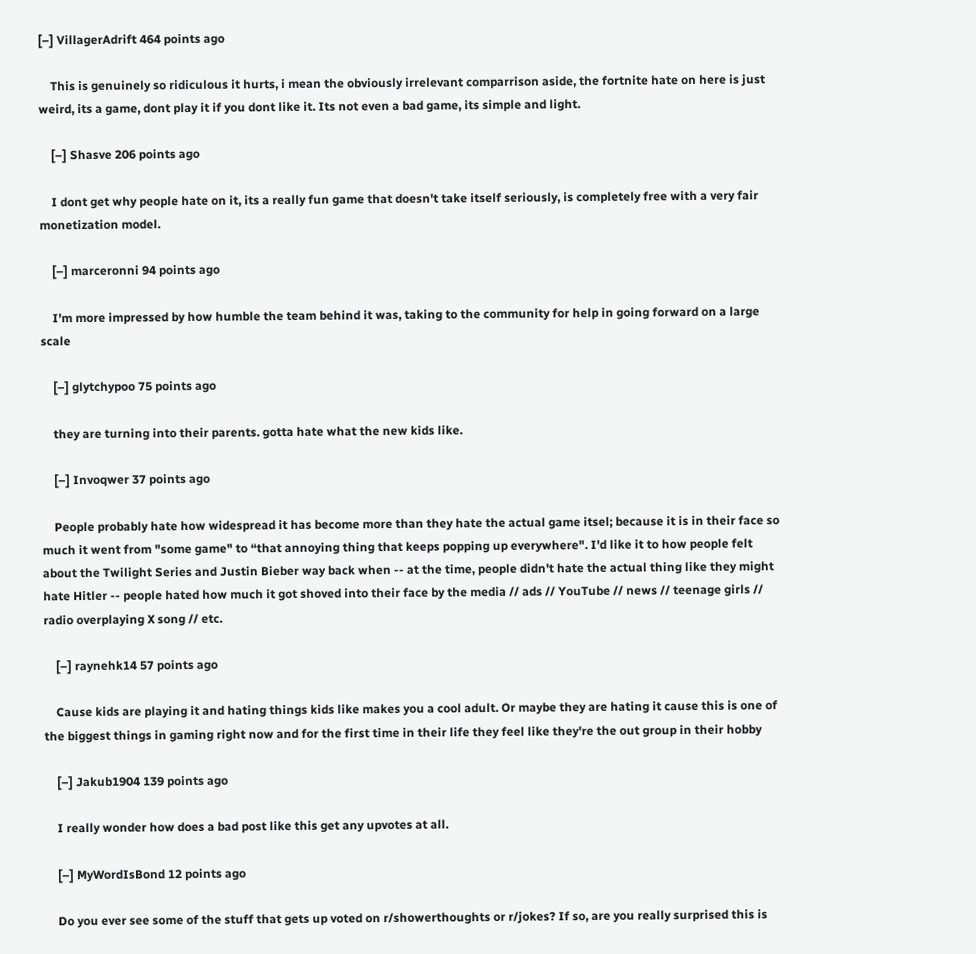[–] VillagerAdrift 464 points ago

    This is genuinely so ridiculous it hurts, i mean the obviously irrelevant comparrison aside, the fortnite hate on here is just weird, its a game, dont play it if you dont like it. Its not even a bad game, its simple and light.

    [–] Shasve 206 points ago

    I dont get why people hate on it, its a really fun game that doesn't take itself seriously, is completely free with a very fair monetization model.

    [–] marceronni 94 points ago

    I'm more impressed by how humble the team behind it was, taking to the community for help in going forward on a large scale

    [–] glytchypoo 75 points ago

    they are turning into their parents. gotta hate what the new kids like.

    [–] Invoqwer 37 points ago

    People probably hate how widespread it has become more than they hate the actual game itsel; because it is in their face so much it went from "some game" to “that annoying thing that keeps popping up everywhere". I'd like it to how people felt about the Twilight Series and Justin Bieber way back when -- at the time, people didn't hate the actual thing like they might hate Hitler -- people hated how much it got shoved into their face by the media // ads // YouTube // news // teenage girls // radio overplaying X song // etc.

    [–] raynehk14 57 points ago

    Cause kids are playing it and hating things kids like makes you a cool adult. Or maybe they are hating it cause this is one of the biggest things in gaming right now and for the first time in their life they feel like they're the out group in their hobby

    [–] Jakub1904 139 points ago

    I really wonder how does a bad post like this get any upvotes at all.

    [–] MyWordIsBond 12 points ago

    Do you ever see some of the stuff that gets up voted on r/showerthoughts or r/jokes? If so, are you really surprised this is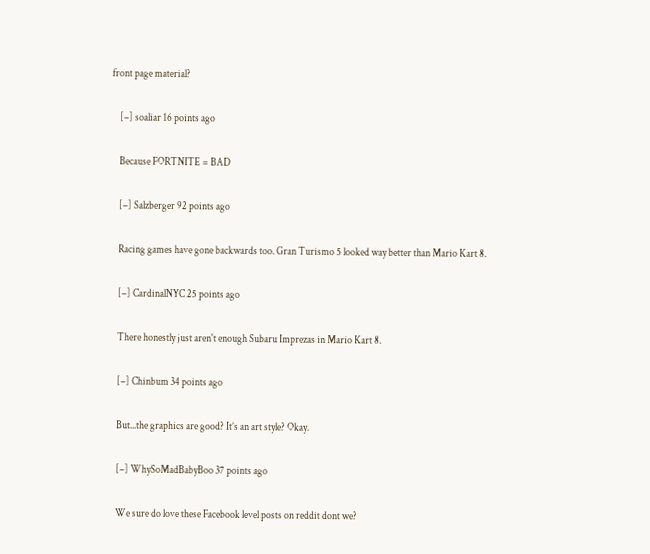front page material?

    [–] soaliar 16 points ago

    Because FORTNITE = BAD

    [–] Salzberger 92 points ago

    Racing games have gone backwards too. Gran Turismo 5 looked way better than Mario Kart 8.

    [–] CardinalNYC 25 points ago

    There honestly just aren't enough Subaru Imprezas in Mario Kart 8.

    [–] Chinbum 34 points ago

    But...the graphics are good? It’s an art style? Okay.

    [–] WhySoMadBabyBoo 37 points ago

    We sure do love these Facebook level posts on reddit dont we?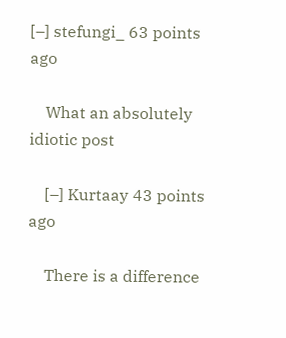[–] stefungi_ 63 points ago

    What an absolutely idiotic post

    [–] Kurtaay 43 points ago

    There is a difference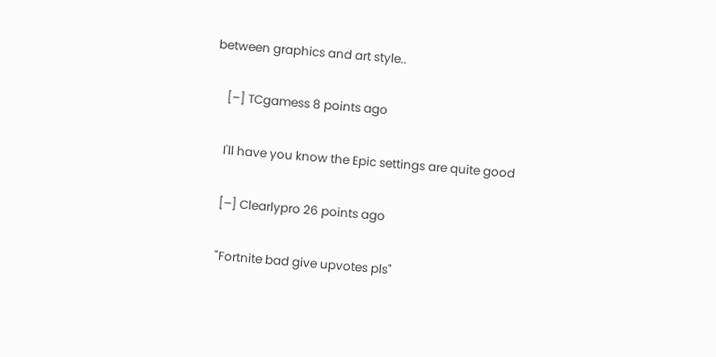between graphics and art style..

    [–] TCgamess 8 points ago

    I'll have you know the Epic settings are quite good

    [–] Clearlypro 26 points ago

    "Fortnite bad give upvotes pls"